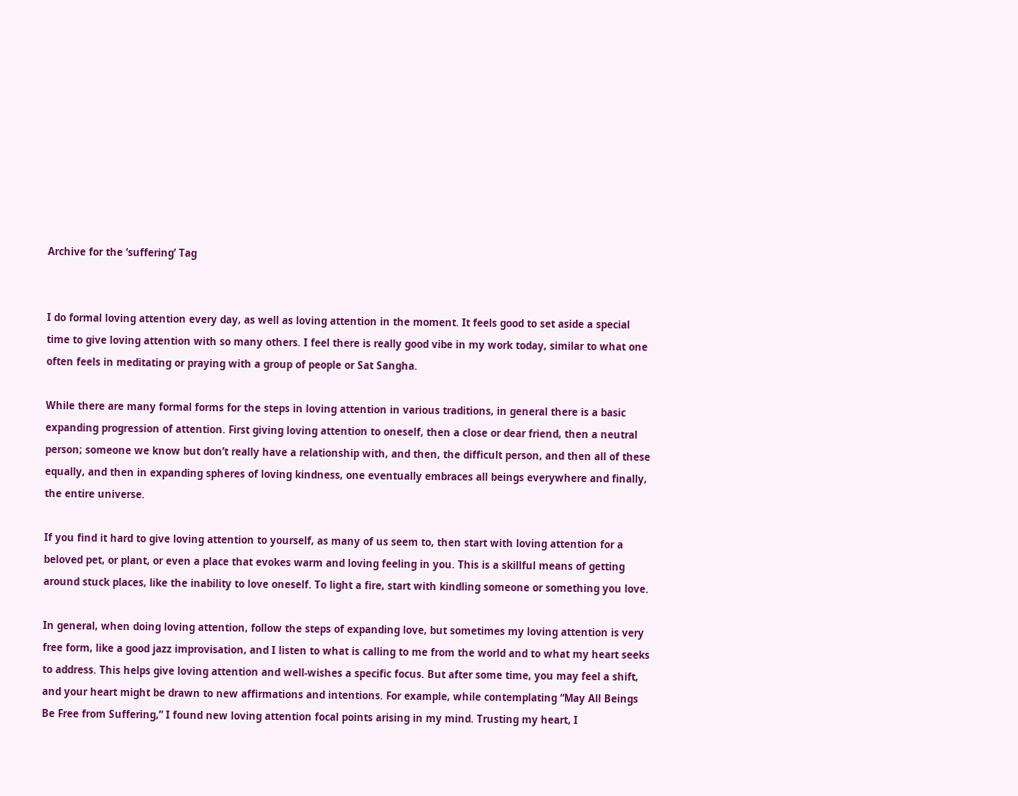Archive for the ‘suffering’ Tag


I do formal loving attention every day, as well as loving attention in the moment. It feels good to set aside a special time to give loving attention with so many others. I feel there is really good vibe in my work today, similar to what one often feels in meditating or praying with a group of people or Sat Sangha.

While there are many formal forms for the steps in loving attention in various traditions, in general there is a basic expanding progression of attention. First giving loving attention to oneself, then a close or dear friend, then a neutral person; someone we know but don’t really have a relationship with, and then, the difficult person, and then all of these equally, and then in expanding spheres of loving kindness, one eventually embraces all beings everywhere and finally, the entire universe.

If you find it hard to give loving attention to yourself, as many of us seem to, then start with loving attention for a beloved pet, or plant, or even a place that evokes warm and loving feeling in you. This is a skillful means of getting around stuck places, like the inability to love oneself. To light a fire, start with kindling someone or something you love.

In general, when doing loving attention, follow the steps of expanding love, but sometimes my loving attention is very free form, like a good jazz improvisation, and I listen to what is calling to me from the world and to what my heart seeks to address. This helps give loving attention and well-wishes a specific focus. But after some time, you may feel a shift, and your heart might be drawn to new affirmations and intentions. For example, while contemplating “May All Beings Be Free from Suffering,” I found new loving attention focal points arising in my mind. Trusting my heart, I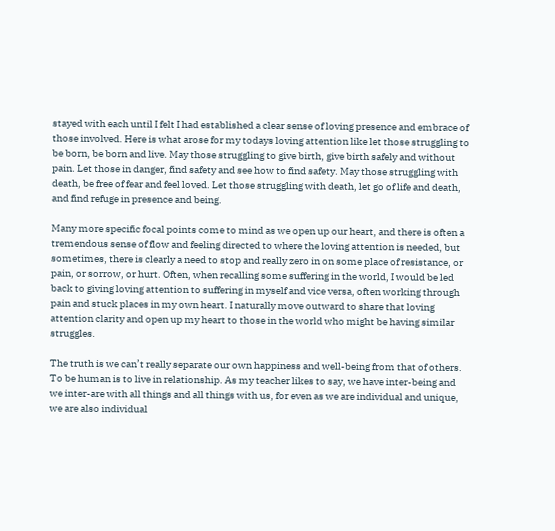stayed with each until I felt I had established a clear sense of loving presence and embrace of those involved. Here is what arose for my todays loving attention like let those struggling to be born, be born and live. May those struggling to give birth, give birth safely and without pain. Let those in danger, find safety and see how to find safety. May those struggling with death, be free of fear and feel loved. Let those struggling with death, let go of life and death, and find refuge in presence and being.

Many more specific focal points come to mind as we open up our heart, and there is often a tremendous sense of flow and feeling directed to where the loving attention is needed, but sometimes, there is clearly a need to stop and really zero in on some place of resistance, or pain, or sorrow, or hurt. Often, when recalling some suffering in the world, I would be led back to giving loving attention to suffering in myself and vice versa, often working through pain and stuck places in my own heart. I naturally move outward to share that loving attention clarity and open up my heart to those in the world who might be having similar struggles.

The truth is we can’t really separate our own happiness and well-being from that of others. To be human is to live in relationship. As my teacher likes to say, we have inter-being and we inter-are with all things and all things with us, for even as we are individual and unique, we are also individual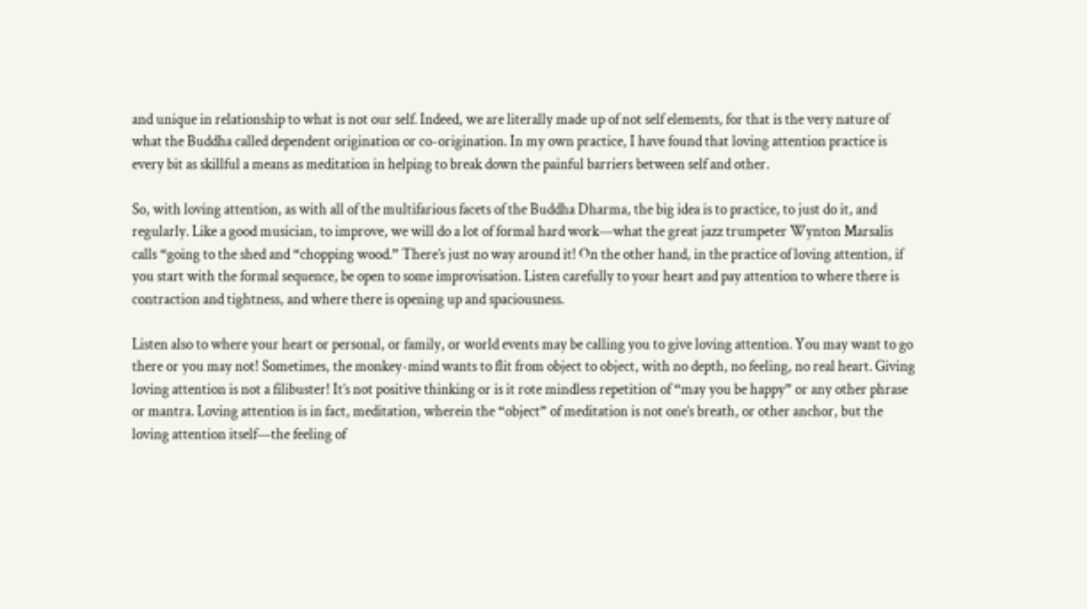and unique in relationship to what is not our self. Indeed, we are literally made up of not self elements, for that is the very nature of what the Buddha called dependent origination or co-origination. In my own practice, I have found that loving attention practice is every bit as skillful a means as meditation in helping to break down the painful barriers between self and other.

So, with loving attention, as with all of the multifarious facets of the Buddha Dharma, the big idea is to practice, to just do it, and regularly. Like a good musician, to improve, we will do a lot of formal hard work—what the great jazz trumpeter Wynton Marsalis calls “going to the shed and “chopping wood.” There’s just no way around it! On the other hand, in the practice of loving attention, if you start with the formal sequence, be open to some improvisation. Listen carefully to your heart and pay attention to where there is contraction and tightness, and where there is opening up and spaciousness.

Listen also to where your heart or personal, or family, or world events may be calling you to give loving attention. You may want to go there or you may not! Sometimes, the monkey-mind wants to flit from object to object, with no depth, no feeling, no real heart. Giving loving attention is not a filibuster! It’s not positive thinking or is it rote mindless repetition of “may you be happy” or any other phrase or mantra. Loving attention is in fact, meditation, wherein the “object” of meditation is not one’s breath, or other anchor, but the loving attention itself—the feeling of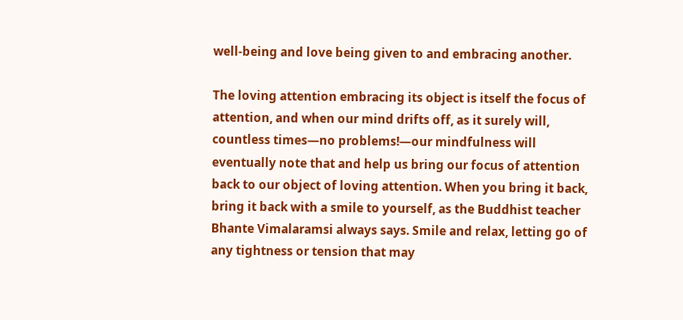well-being and love being given to and embracing another.

The loving attention embracing its object is itself the focus of attention, and when our mind drifts off, as it surely will, countless times—no problems!—our mindfulness will eventually note that and help us bring our focus of attention back to our object of loving attention. When you bring it back, bring it back with a smile to yourself, as the Buddhist teacher Bhante Vimalaramsi always says. Smile and relax, letting go of any tightness or tension that may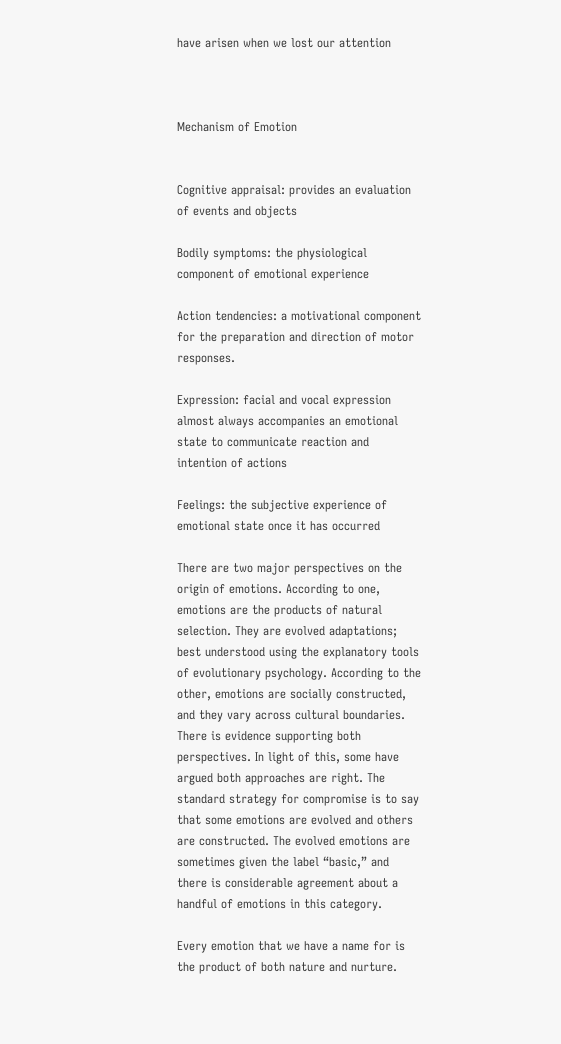have arisen when we lost our attention



Mechanism of Emotion


Cognitive appraisal: provides an evaluation of events and objects

Bodily symptoms: the physiological component of emotional experience

Action tendencies: a motivational component for the preparation and direction of motor responses.

Expression: facial and vocal expression almost always accompanies an emotional state to communicate reaction and intention of actions

Feelings: the subjective experience of emotional state once it has occurred

There are two major perspectives on the origin of emotions. According to one, emotions are the products of natural selection. They are evolved adaptations; best understood using the explanatory tools of evolutionary psychology. According to the other, emotions are socially constructed, and they vary across cultural boundaries. There is evidence supporting both perspectives. In light of this, some have argued both approaches are right. The standard strategy for compromise is to say that some emotions are evolved and others are constructed. The evolved emotions are sometimes given the label “basic,” and there is considerable agreement about a handful of emotions in this category.

Every emotion that we have a name for is the product of both nature and nurture.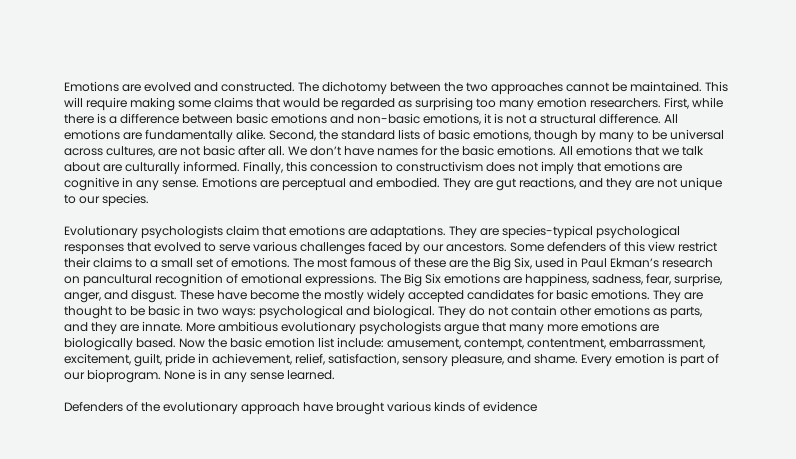Emotions are evolved and constructed. The dichotomy between the two approaches cannot be maintained. This will require making some claims that would be regarded as surprising too many emotion researchers. First, while there is a difference between basic emotions and non-basic emotions, it is not a structural difference. All emotions are fundamentally alike. Second, the standard lists of basic emotions, though by many to be universal across cultures, are not basic after all. We don’t have names for the basic emotions. All emotions that we talk about are culturally informed. Finally, this concession to constructivism does not imply that emotions are cognitive in any sense. Emotions are perceptual and embodied. They are gut reactions, and they are not unique to our species.

Evolutionary psychologists claim that emotions are adaptations. They are species-typical psychological responses that evolved to serve various challenges faced by our ancestors. Some defenders of this view restrict their claims to a small set of emotions. The most famous of these are the Big Six, used in Paul Ekman’s research on pancultural recognition of emotional expressions. The Big Six emotions are happiness, sadness, fear, surprise, anger, and disgust. These have become the mostly widely accepted candidates for basic emotions. They are thought to be basic in two ways: psychological and biological. They do not contain other emotions as parts, and they are innate. More ambitious evolutionary psychologists argue that many more emotions are biologically based. Now the basic emotion list include: amusement, contempt, contentment, embarrassment, excitement, guilt, pride in achievement, relief, satisfaction, sensory pleasure, and shame. Every emotion is part of our bioprogram. None is in any sense learned.

Defenders of the evolutionary approach have brought various kinds of evidence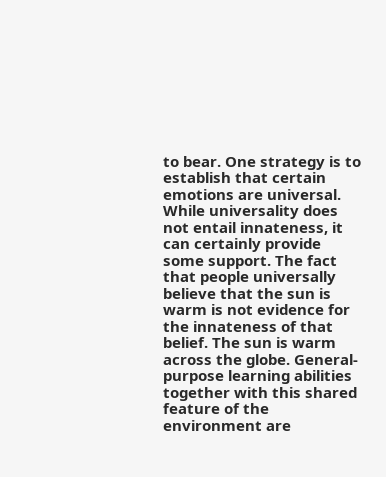to bear. One strategy is to establish that certain emotions are universal. While universality does not entail innateness, it can certainly provide some support. The fact that people universally believe that the sun is warm is not evidence for the innateness of that belief. The sun is warm across the globe. General-purpose learning abilities together with this shared feature of the environment are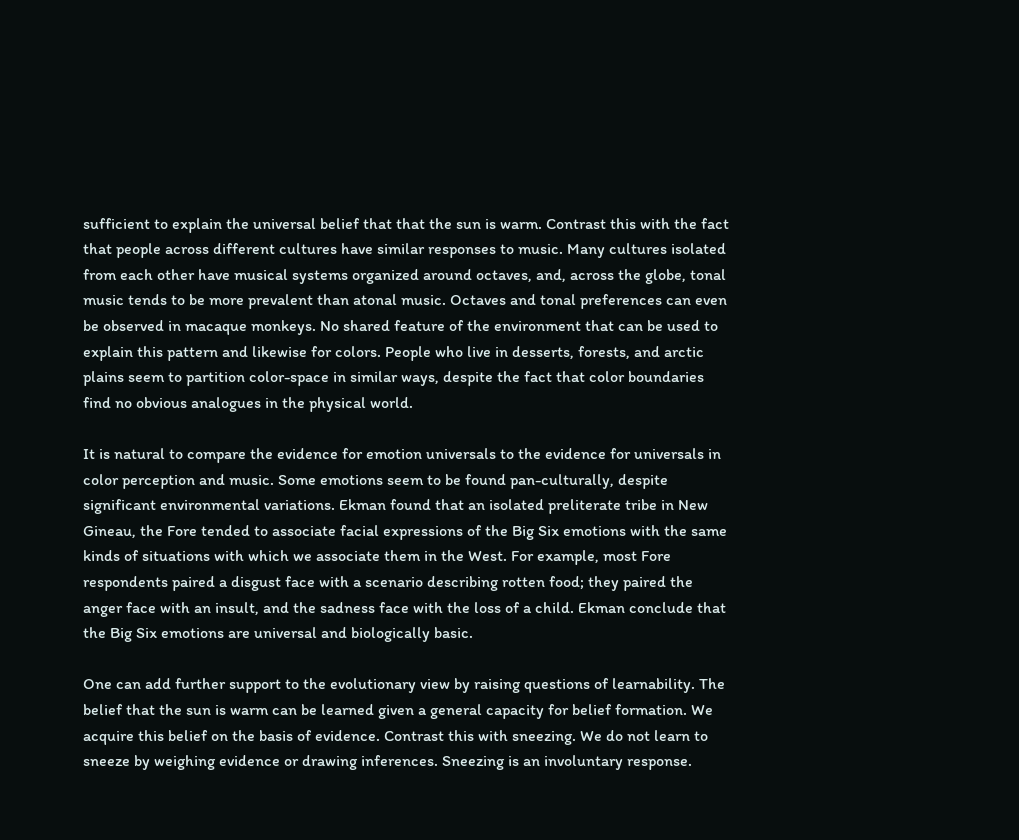sufficient to explain the universal belief that that the sun is warm. Contrast this with the fact that people across different cultures have similar responses to music. Many cultures isolated from each other have musical systems organized around octaves, and, across the globe, tonal music tends to be more prevalent than atonal music. Octaves and tonal preferences can even be observed in macaque monkeys. No shared feature of the environment that can be used to explain this pattern and likewise for colors. People who live in desserts, forests, and arctic plains seem to partition color-space in similar ways, despite the fact that color boundaries find no obvious analogues in the physical world.

It is natural to compare the evidence for emotion universals to the evidence for universals in color perception and music. Some emotions seem to be found pan-culturally, despite significant environmental variations. Ekman found that an isolated preliterate tribe in New Gineau, the Fore tended to associate facial expressions of the Big Six emotions with the same kinds of situations with which we associate them in the West. For example, most Fore respondents paired a disgust face with a scenario describing rotten food; they paired the anger face with an insult, and the sadness face with the loss of a child. Ekman conclude that the Big Six emotions are universal and biologically basic.

One can add further support to the evolutionary view by raising questions of learnability. The belief that the sun is warm can be learned given a general capacity for belief formation. We acquire this belief on the basis of evidence. Contrast this with sneezing. We do not learn to sneeze by weighing evidence or drawing inferences. Sneezing is an involuntary response.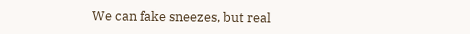We can fake sneezes, but real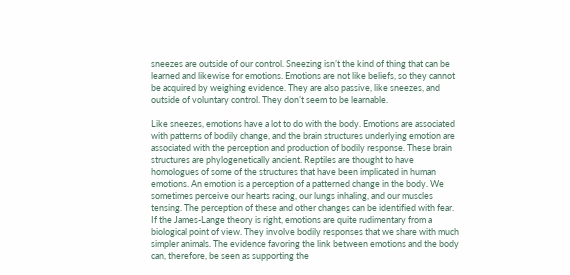sneezes are outside of our control. Sneezing isn’t the kind of thing that can be learned and likewise for emotions. Emotions are not like beliefs, so they cannot be acquired by weighing evidence. They are also passive, like sneezes, and outside of voluntary control. They don’t seem to be learnable.

Like sneezes, emotions have a lot to do with the body. Emotions are associated with patterns of bodily change, and the brain structures underlying emotion are associated with the perception and production of bodily response. These brain structures are phylogenetically ancient. Reptiles are thought to have homologues of some of the structures that have been implicated in human emotions. An emotion is a perception of a patterned change in the body. We sometimes perceive our hearts racing, our lungs inhaling, and our muscles tensing. The perception of these and other changes can be identified with fear. If the James-Lange theory is right, emotions are quite rudimentary from a biological point of view. They involve bodily responses that we share with much simpler animals. The evidence favoring the link between emotions and the body can, therefore, be seen as supporting the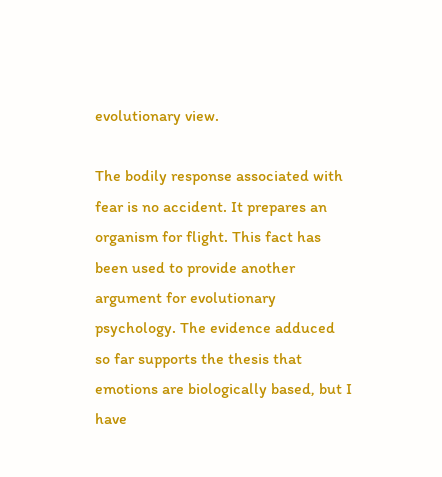evolutionary view.

The bodily response associated with fear is no accident. It prepares an organism for flight. This fact has been used to provide another argument for evolutionary psychology. The evidence adduced so far supports the thesis that emotions are biologically based, but I have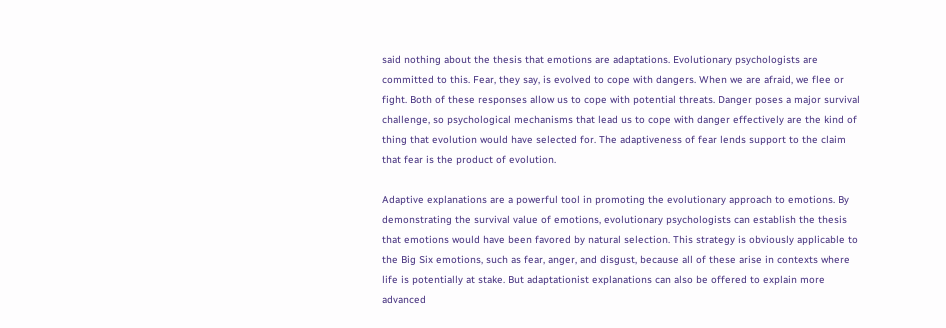said nothing about the thesis that emotions are adaptations. Evolutionary psychologists are committed to this. Fear, they say, is evolved to cope with dangers. When we are afraid, we flee or fight. Both of these responses allow us to cope with potential threats. Danger poses a major survival challenge, so psychological mechanisms that lead us to cope with danger effectively are the kind of thing that evolution would have selected for. The adaptiveness of fear lends support to the claim that fear is the product of evolution.

Adaptive explanations are a powerful tool in promoting the evolutionary approach to emotions. By demonstrating the survival value of emotions, evolutionary psychologists can establish the thesis that emotions would have been favored by natural selection. This strategy is obviously applicable to the Big Six emotions, such as fear, anger, and disgust, because all of these arise in contexts where life is potentially at stake. But adaptationist explanations can also be offered to explain more advanced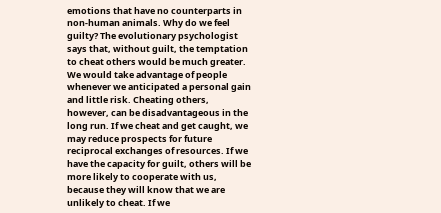emotions that have no counterparts in non-human animals. Why do we feel guilty? The evolutionary psychologist says that, without guilt, the temptation to cheat others would be much greater. We would take advantage of people whenever we anticipated a personal gain and little risk. Cheating others, however, can be disadvantageous in the long run. If we cheat and get caught, we may reduce prospects for future reciprocal exchanges of resources. If we have the capacity for guilt, others will be more likely to cooperate with us, because they will know that we are unlikely to cheat. If we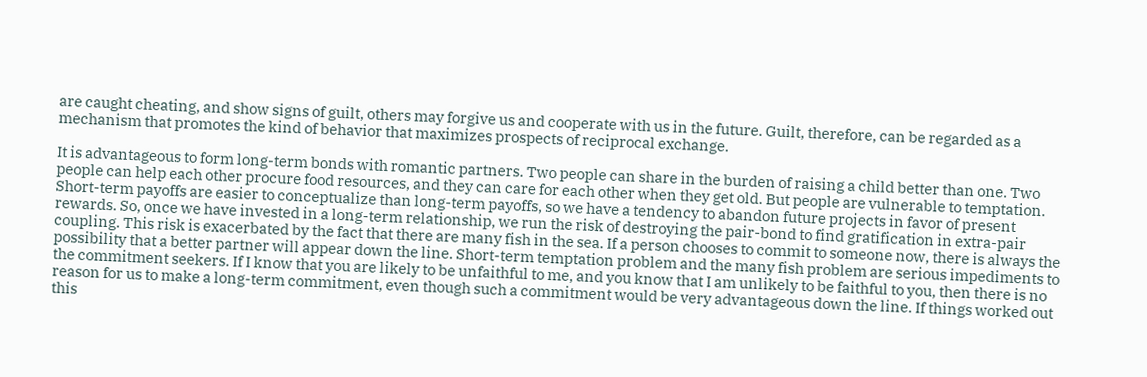are caught cheating, and show signs of guilt, others may forgive us and cooperate with us in the future. Guilt, therefore, can be regarded as a mechanism that promotes the kind of behavior that maximizes prospects of reciprocal exchange.

It is advantageous to form long-term bonds with romantic partners. Two people can share in the burden of raising a child better than one. Two people can help each other procure food resources, and they can care for each other when they get old. But people are vulnerable to temptation. Short-term payoffs are easier to conceptualize than long-term payoffs, so we have a tendency to abandon future projects in favor of present rewards. So, once we have invested in a long-term relationship, we run the risk of destroying the pair-bond to find gratification in extra-pair coupling. This risk is exacerbated by the fact that there are many fish in the sea. If a person chooses to commit to someone now, there is always the possibility that a better partner will appear down the line. Short-term temptation problem and the many fish problem are serious impediments to the commitment seekers. If I know that you are likely to be unfaithful to me, and you know that I am unlikely to be faithful to you, then there is no reason for us to make a long-term commitment, even though such a commitment would be very advantageous down the line. If things worked out this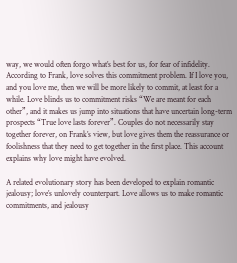way, we would often forgo what’s best for us, for fear of infidelity. According to Frank, love solves this commitment problem. If I love you, and you love me, then we will be more likely to commit, at least for a while. Love blinds us to commitment risks “We are meant for each other”, and it makes us jump into situations that have uncertain long-term prospects “True love lasts forever”. Couples do not necessarily stay together forever, on Frank’s view, but love gives them the reassurance or foolishness that they need to get together in the first place. This account explains why love might have evolved.

A related evolutionary story has been developed to explain romantic jealousy; love’s unlovely counterpart. Love allows us to make romantic commitments, and jealousy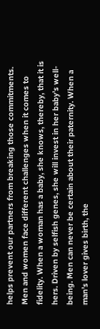helps prevent our partners from breaking those commitments. Men and women face different challenges when it comes to fidelity. When a woman has a baby, she knows, thereby, that it is hers. Driven by selfish genes, she will invest in her baby’s well-being. Men can never be certain about their paternity. When a man’s lover gives birth, the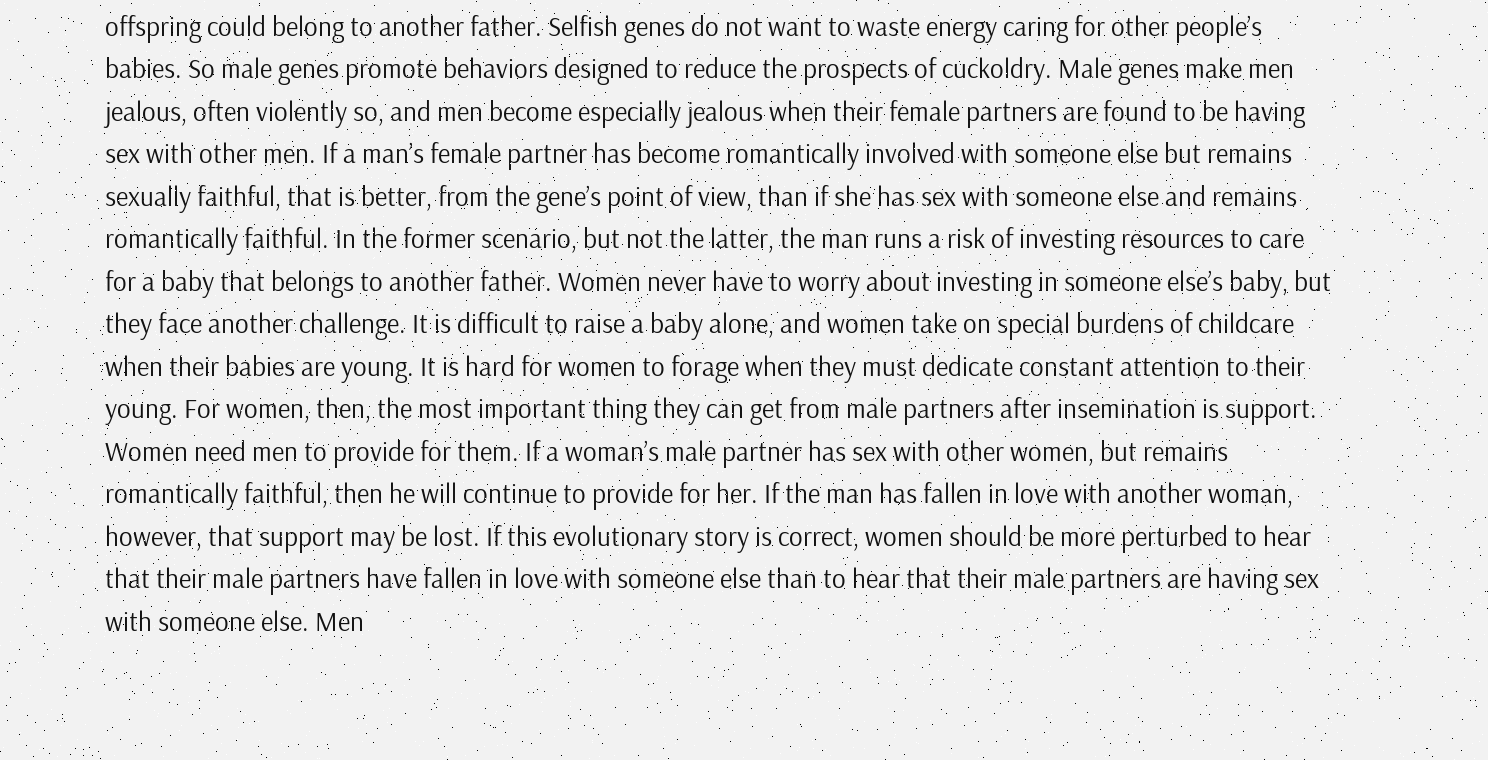offspring could belong to another father. Selfish genes do not want to waste energy caring for other people’s babies. So male genes promote behaviors designed to reduce the prospects of cuckoldry. Male genes make men jealous, often violently so, and men become especially jealous when their female partners are found to be having sex with other men. If a man’s female partner has become romantically involved with someone else but remains sexually faithful, that is better, from the gene’s point of view, than if she has sex with someone else and remains romantically faithful. In the former scenario, but not the latter, the man runs a risk of investing resources to care for a baby that belongs to another father. Women never have to worry about investing in someone else’s baby, but they face another challenge. It is difficult to raise a baby alone, and women take on special burdens of childcare when their babies are young. It is hard for women to forage when they must dedicate constant attention to their young. For women, then, the most important thing they can get from male partners after insemination is support. Women need men to provide for them. If a woman’s male partner has sex with other women, but remains romantically faithful, then he will continue to provide for her. If the man has fallen in love with another woman, however, that support may be lost. If this evolutionary story is correct, women should be more perturbed to hear that their male partners have fallen in love with someone else than to hear that their male partners are having sex with someone else. Men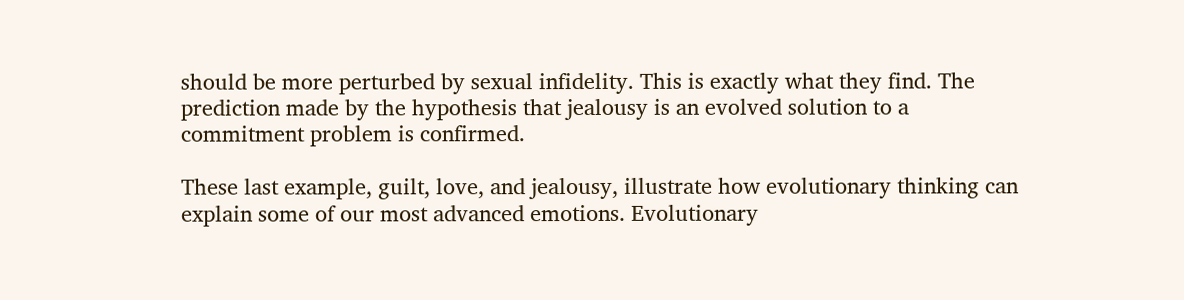should be more perturbed by sexual infidelity. This is exactly what they find. The prediction made by the hypothesis that jealousy is an evolved solution to a commitment problem is confirmed.

These last example, guilt, love, and jealousy, illustrate how evolutionary thinking can explain some of our most advanced emotions. Evolutionary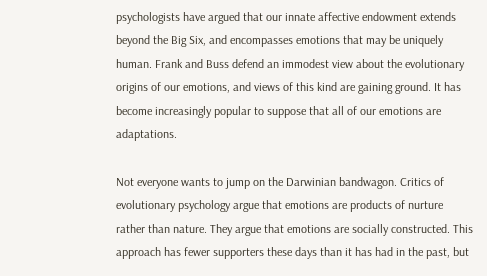psychologists have argued that our innate affective endowment extends beyond the Big Six, and encompasses emotions that may be uniquely human. Frank and Buss defend an immodest view about the evolutionary origins of our emotions, and views of this kind are gaining ground. It has become increasingly popular to suppose that all of our emotions are adaptations.

Not everyone wants to jump on the Darwinian bandwagon. Critics of evolutionary psychology argue that emotions are products of nurture rather than nature. They argue that emotions are socially constructed. This approach has fewer supporters these days than it has had in the past, but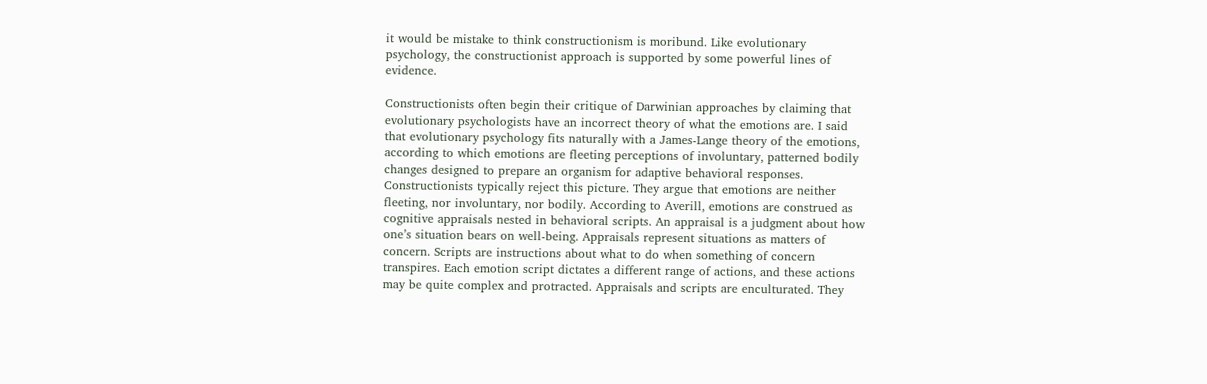it would be mistake to think constructionism is moribund. Like evolutionary psychology, the constructionist approach is supported by some powerful lines of evidence.

Constructionists often begin their critique of Darwinian approaches by claiming that evolutionary psychologists have an incorrect theory of what the emotions are. I said that evolutionary psychology fits naturally with a James-Lange theory of the emotions, according to which emotions are fleeting perceptions of involuntary, patterned bodily changes designed to prepare an organism for adaptive behavioral responses. Constructionists typically reject this picture. They argue that emotions are neither fleeting, nor involuntary, nor bodily. According to Averill, emotions are construed as cognitive appraisals nested in behavioral scripts. An appraisal is a judgment about how one’s situation bears on well-being. Appraisals represent situations as matters of concern. Scripts are instructions about what to do when something of concern transpires. Each emotion script dictates a different range of actions, and these actions may be quite complex and protracted. Appraisals and scripts are enculturated. They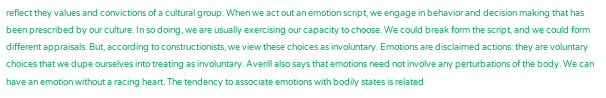reflect they values and convictions of a cultural group. When we act out an emotion script, we engage in behavior and decision making that has been prescribed by our culture. In so doing, we are usually exercising our capacity to choose. We could break form the script, and we could form different appraisals. But, according to constructionists, we view these choices as involuntary. Emotions are disclaimed actions: they are voluntary choices that we dupe ourselves into treating as involuntary. Averill also says that emotions need not involve any perturbations of the body. We can have an emotion without a racing heart. The tendency to associate emotions with bodily states is related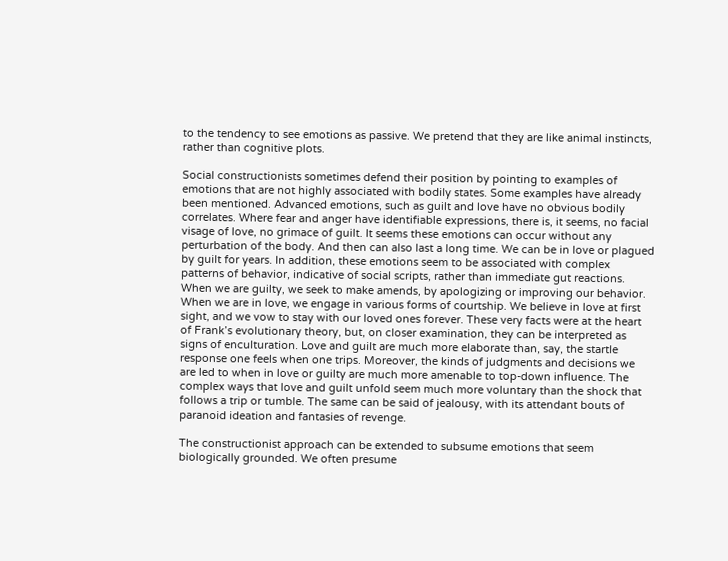to the tendency to see emotions as passive. We pretend that they are like animal instincts, rather than cognitive plots.

Social constructionists sometimes defend their position by pointing to examples of emotions that are not highly associated with bodily states. Some examples have already been mentioned. Advanced emotions, such as guilt and love have no obvious bodily correlates. Where fear and anger have identifiable expressions, there is, it seems, no facial visage of love, no grimace of guilt. It seems these emotions can occur without any perturbation of the body. And then can also last a long time. We can be in love or plagued by guilt for years. In addition, these emotions seem to be associated with complex patterns of behavior, indicative of social scripts, rather than immediate gut reactions. When we are guilty, we seek to make amends, by apologizing or improving our behavior. When we are in love, we engage in various forms of courtship. We believe in love at first sight, and we vow to stay with our loved ones forever. These very facts were at the heart of Frank’s evolutionary theory, but, on closer examination, they can be interpreted as signs of enculturation. Love and guilt are much more elaborate than, say, the startle response one feels when one trips. Moreover, the kinds of judgments and decisions we are led to when in love or guilty are much more amenable to top-down influence. The complex ways that love and guilt unfold seem much more voluntary than the shock that follows a trip or tumble. The same can be said of jealousy, with its attendant bouts of paranoid ideation and fantasies of revenge.

The constructionist approach can be extended to subsume emotions that seem biologically grounded. We often presume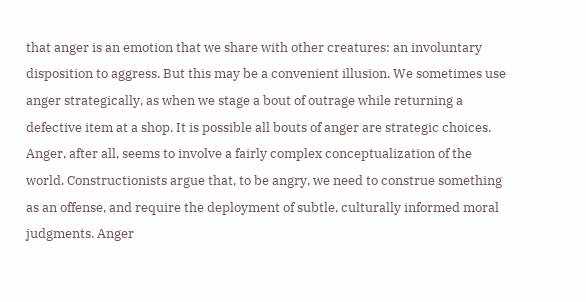that anger is an emotion that we share with other creatures: an involuntary disposition to aggress. But this may be a convenient illusion. We sometimes use anger strategically, as when we stage a bout of outrage while returning a defective item at a shop. It is possible all bouts of anger are strategic choices. Anger, after all, seems to involve a fairly complex conceptualization of the world. Constructionists argue that, to be angry, we need to construe something as an offense, and require the deployment of subtle, culturally informed moral judgments. Anger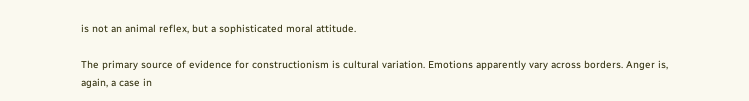is not an animal reflex, but a sophisticated moral attitude.

The primary source of evidence for constructionism is cultural variation. Emotions apparently vary across borders. Anger is, again, a case in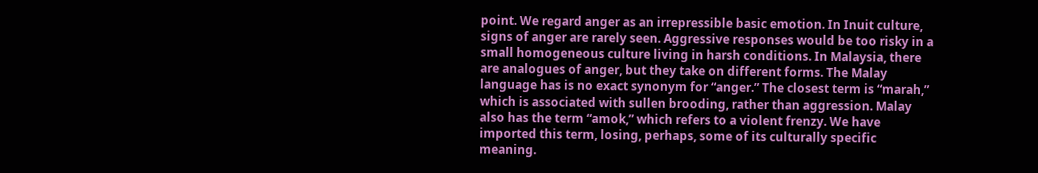point. We regard anger as an irrepressible basic emotion. In Inuit culture, signs of anger are rarely seen. Aggressive responses would be too risky in a small homogeneous culture living in harsh conditions. In Malaysia, there are analogues of anger, but they take on different forms. The Malay language has is no exact synonym for “anger.” The closest term is “marah,” which is associated with sullen brooding, rather than aggression. Malay also has the term “amok,” which refers to a violent frenzy. We have imported this term, losing, perhaps, some of its culturally specific meaning.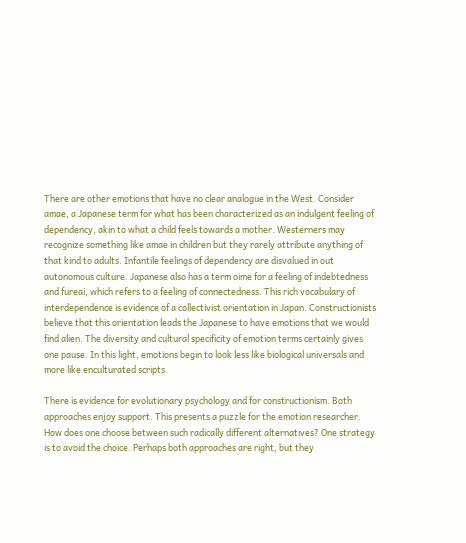There are other emotions that have no clear analogue in the West. Consider amae, a Japanese term for what has been characterized as an indulgent feeling of dependency, akin to what a child feels towards a mother. Westerners may recognize something like amae in children but they rarely attribute anything of that kind to adults. Infantile feelings of dependency are disvalued in out autonomous culture. Japanese also has a term oime for a feeling of indebtedness and fureai, which refers to a feeling of connectedness. This rich vocabulary of interdependence is evidence of a collectivist orientation in Japan. Constructionists believe that this orientation leads the Japanese to have emotions that we would find alien. The diversity and cultural specificity of emotion terms certainly gives one pause. In this light, emotions begin to look less like biological universals and more like enculturated scripts.

There is evidence for evolutionary psychology and for constructionism. Both approaches enjoy support. This presents a puzzle for the emotion researcher. How does one choose between such radically different alternatives? One strategy is to avoid the choice. Perhaps both approaches are right, but they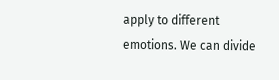apply to different emotions. We can divide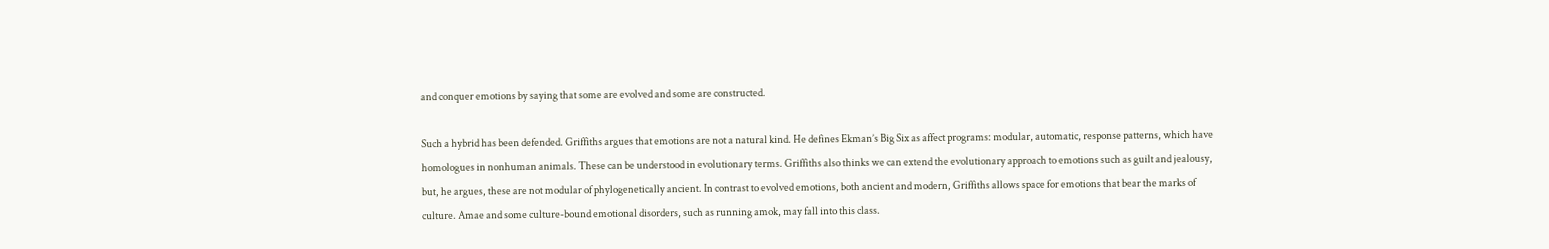and conquer emotions by saying that some are evolved and some are constructed.

Such a hybrid has been defended. Griffiths argues that emotions are not a natural kind. He defines Ekman’s Big Six as affect programs: modular, automatic, response patterns, which have homologues in nonhuman animals. These can be understood in evolutionary terms. Griffiths also thinks we can extend the evolutionary approach to emotions such as guilt and jealousy, but, he argues, these are not modular of phylogenetically ancient. In contrast to evolved emotions, both ancient and modern, Griffiths allows space for emotions that bear the marks of culture. Amae and some culture-bound emotional disorders, such as running amok, may fall into this class.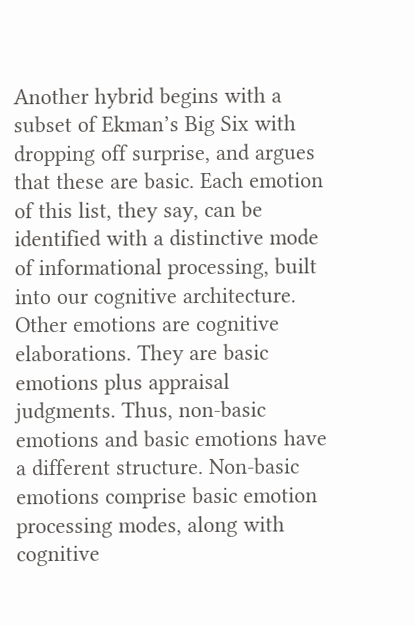Another hybrid begins with a subset of Ekman’s Big Six with dropping off surprise, and argues that these are basic. Each emotion of this list, they say, can be identified with a distinctive mode of informational processing, built into our cognitive architecture. Other emotions are cognitive elaborations. They are basic emotions plus appraisal judgments. Thus, non-basic emotions and basic emotions have a different structure. Non-basic emotions comprise basic emotion processing modes, along with cognitive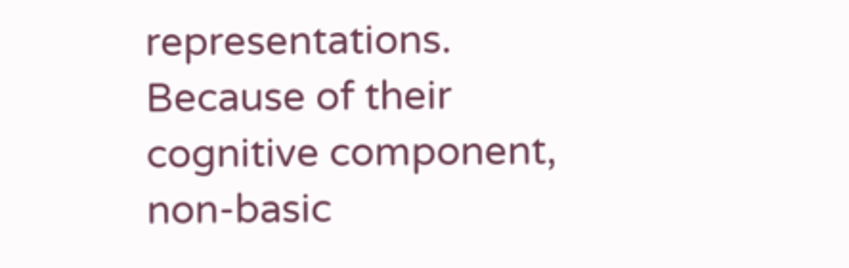representations. Because of their cognitive component, non-basic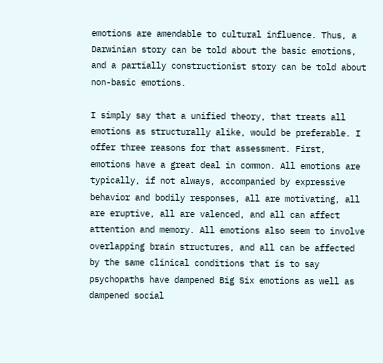emotions are amendable to cultural influence. Thus, a Darwinian story can be told about the basic emotions, and a partially constructionist story can be told about non-basic emotions.

I simply say that a unified theory, that treats all emotions as structurally alike, would be preferable. I offer three reasons for that assessment. First, emotions have a great deal in common. All emotions are typically, if not always, accompanied by expressive behavior and bodily responses, all are motivating, all are eruptive, all are valenced, and all can affect attention and memory. All emotions also seem to involve overlapping brain structures, and all can be affected by the same clinical conditions that is to say psychopaths have dampened Big Six emotions as well as dampened social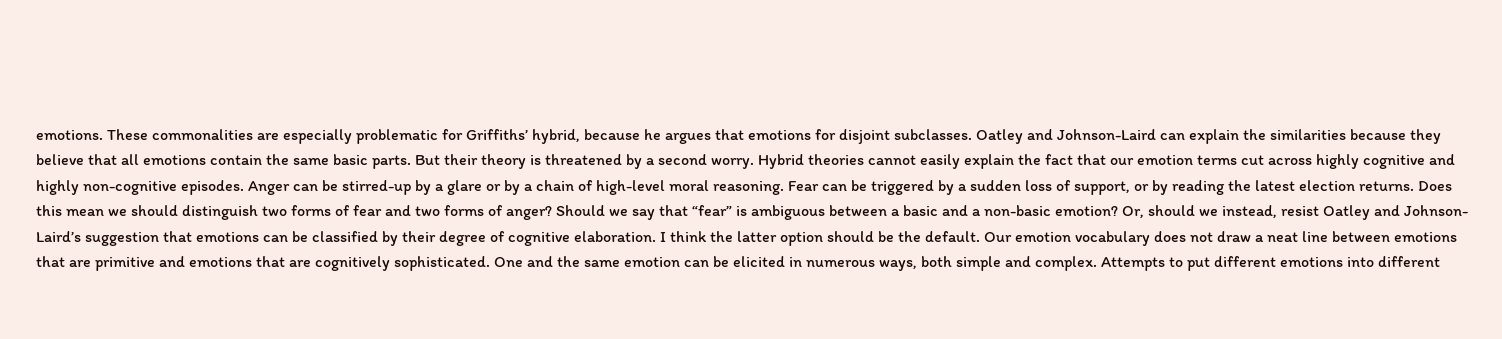emotions. These commonalities are especially problematic for Griffiths’ hybrid, because he argues that emotions for disjoint subclasses. Oatley and Johnson-Laird can explain the similarities because they believe that all emotions contain the same basic parts. But their theory is threatened by a second worry. Hybrid theories cannot easily explain the fact that our emotion terms cut across highly cognitive and highly non-cognitive episodes. Anger can be stirred-up by a glare or by a chain of high-level moral reasoning. Fear can be triggered by a sudden loss of support, or by reading the latest election returns. Does this mean we should distinguish two forms of fear and two forms of anger? Should we say that “fear” is ambiguous between a basic and a non-basic emotion? Or, should we instead, resist Oatley and Johnson-Laird’s suggestion that emotions can be classified by their degree of cognitive elaboration. I think the latter option should be the default. Our emotion vocabulary does not draw a neat line between emotions that are primitive and emotions that are cognitively sophisticated. One and the same emotion can be elicited in numerous ways, both simple and complex. Attempts to put different emotions into different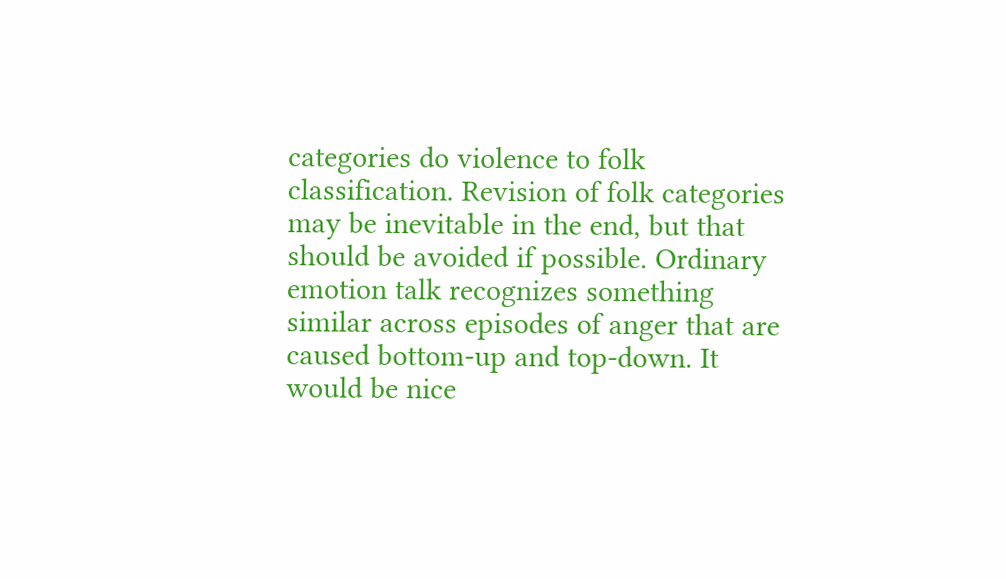categories do violence to folk classification. Revision of folk categories may be inevitable in the end, but that should be avoided if possible. Ordinary emotion talk recognizes something similar across episodes of anger that are caused bottom-up and top-down. It would be nice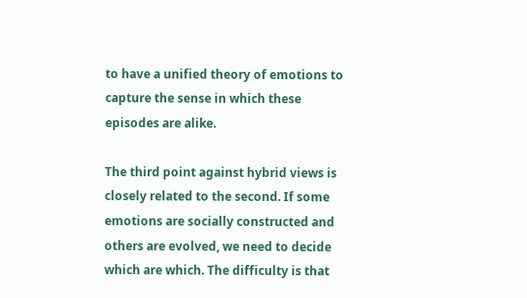to have a unified theory of emotions to capture the sense in which these episodes are alike.

The third point against hybrid views is closely related to the second. If some emotions are socially constructed and others are evolved, we need to decide which are which. The difficulty is that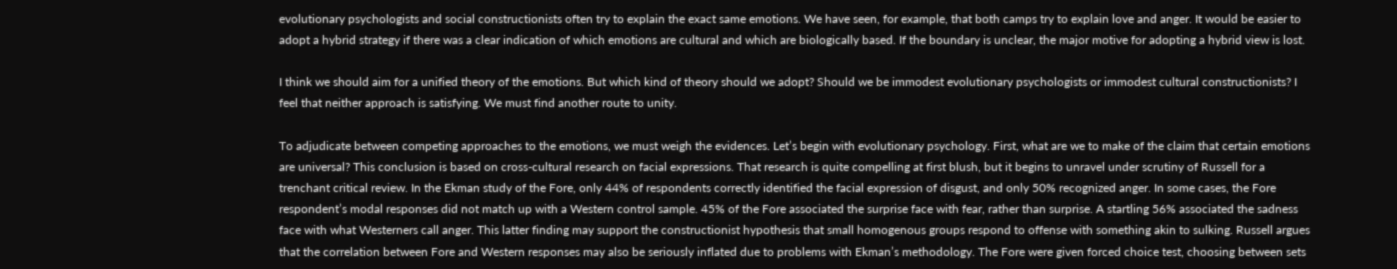evolutionary psychologists and social constructionists often try to explain the exact same emotions. We have seen, for example, that both camps try to explain love and anger. It would be easier to adopt a hybrid strategy if there was a clear indication of which emotions are cultural and which are biologically based. If the boundary is unclear, the major motive for adopting a hybrid view is lost.

I think we should aim for a unified theory of the emotions. But which kind of theory should we adopt? Should we be immodest evolutionary psychologists or immodest cultural constructionists? I feel that neither approach is satisfying. We must find another route to unity.

To adjudicate between competing approaches to the emotions, we must weigh the evidences. Let’s begin with evolutionary psychology. First, what are we to make of the claim that certain emotions are universal? This conclusion is based on cross-cultural research on facial expressions. That research is quite compelling at first blush, but it begins to unravel under scrutiny of Russell for a trenchant critical review. In the Ekman study of the Fore, only 44% of respondents correctly identified the facial expression of disgust, and only 50% recognized anger. In some cases, the Fore respondent’s modal responses did not match up with a Western control sample. 45% of the Fore associated the surprise face with fear, rather than surprise. A startling 56% associated the sadness face with what Westerners call anger. This latter finding may support the constructionist hypothesis that small homogenous groups respond to offense with something akin to sulking. Russell argues that the correlation between Fore and Western responses may also be seriously inflated due to problems with Ekman’s methodology. The Fore were given forced choice test, choosing between sets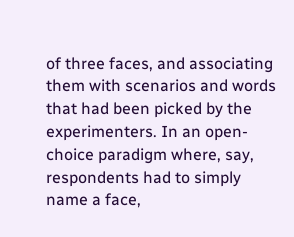of three faces, and associating them with scenarios and words that had been picked by the experimenters. In an open-choice paradigm where, say, respondents had to simply name a face,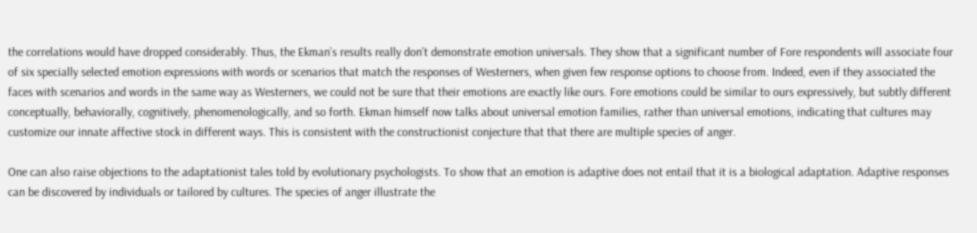the correlations would have dropped considerably. Thus, the Ekman’s results really don’t demonstrate emotion universals. They show that a significant number of Fore respondents will associate four of six specially selected emotion expressions with words or scenarios that match the responses of Westerners, when given few response options to choose from. Indeed, even if they associated the faces with scenarios and words in the same way as Westerners, we could not be sure that their emotions are exactly like ours. Fore emotions could be similar to ours expressively, but subtly different conceptually, behaviorally, cognitively, phenomenologically, and so forth. Ekman himself now talks about universal emotion families, rather than universal emotions, indicating that cultures may customize our innate affective stock in different ways. This is consistent with the constructionist conjecture that that there are multiple species of anger.

One can also raise objections to the adaptationist tales told by evolutionary psychologists. To show that an emotion is adaptive does not entail that it is a biological adaptation. Adaptive responses can be discovered by individuals or tailored by cultures. The species of anger illustrate the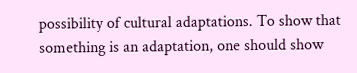possibility of cultural adaptations. To show that something is an adaptation, one should show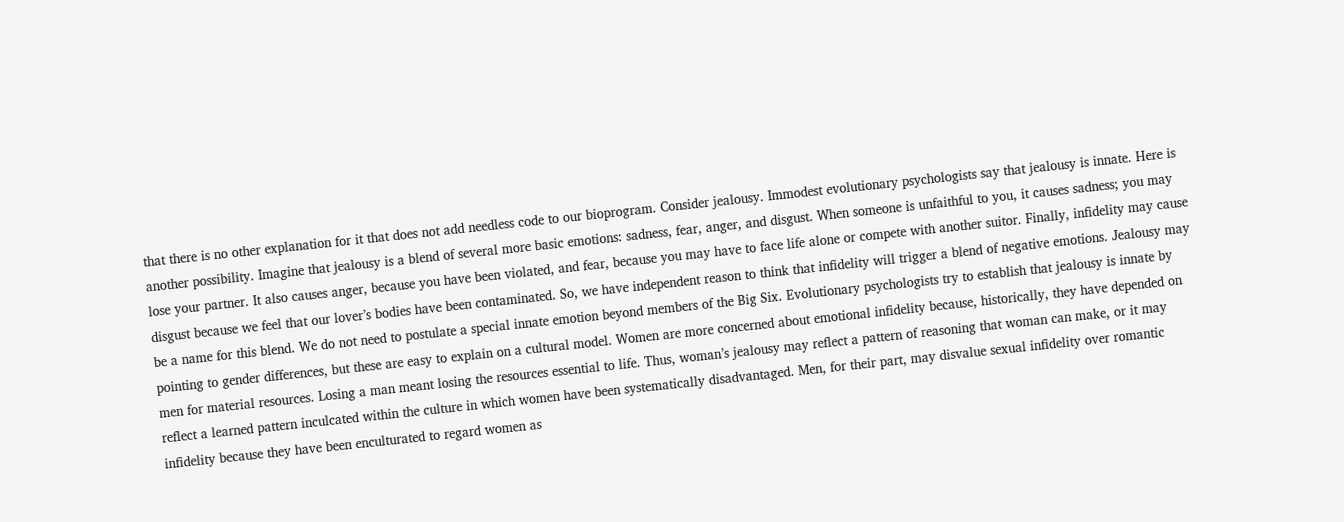that there is no other explanation for it that does not add needless code to our bioprogram. Consider jealousy. Immodest evolutionary psychologists say that jealousy is innate. Here is another possibility. Imagine that jealousy is a blend of several more basic emotions: sadness, fear, anger, and disgust. When someone is unfaithful to you, it causes sadness; you may lose your partner. It also causes anger, because you have been violated, and fear, because you may have to face life alone or compete with another suitor. Finally, infidelity may cause disgust because we feel that our lover’s bodies have been contaminated. So, we have independent reason to think that infidelity will trigger a blend of negative emotions. Jealousy may be a name for this blend. We do not need to postulate a special innate emotion beyond members of the Big Six. Evolutionary psychologists try to establish that jealousy is innate by pointing to gender differences, but these are easy to explain on a cultural model. Women are more concerned about emotional infidelity because, historically, they have depended on men for material resources. Losing a man meant losing the resources essential to life. Thus, woman’s jealousy may reflect a pattern of reasoning that woman can make, or it may reflect a learned pattern inculcated within the culture in which women have been systematically disadvantaged. Men, for their part, may disvalue sexual infidelity over romantic infidelity because they have been enculturated to regard women as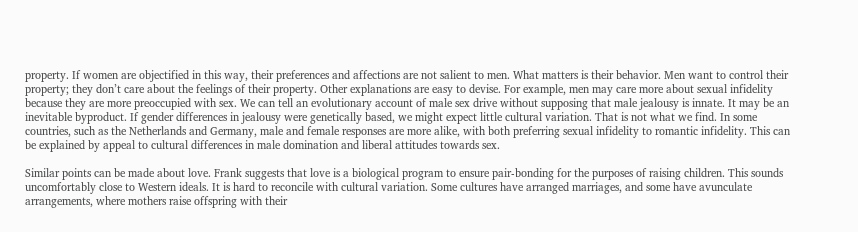property. If women are objectified in this way, their preferences and affections are not salient to men. What matters is their behavior. Men want to control their property; they don’t care about the feelings of their property. Other explanations are easy to devise. For example, men may care more about sexual infidelity because they are more preoccupied with sex. We can tell an evolutionary account of male sex drive without supposing that male jealousy is innate. It may be an inevitable byproduct. If gender differences in jealousy were genetically based, we might expect little cultural variation. That is not what we find. In some countries, such as the Netherlands and Germany, male and female responses are more alike, with both preferring sexual infidelity to romantic infidelity. This can be explained by appeal to cultural differences in male domination and liberal attitudes towards sex.

Similar points can be made about love. Frank suggests that love is a biological program to ensure pair-bonding for the purposes of raising children. This sounds uncomfortably close to Western ideals. It is hard to reconcile with cultural variation. Some cultures have arranged marriages, and some have avunculate arrangements, where mothers raise offspring with their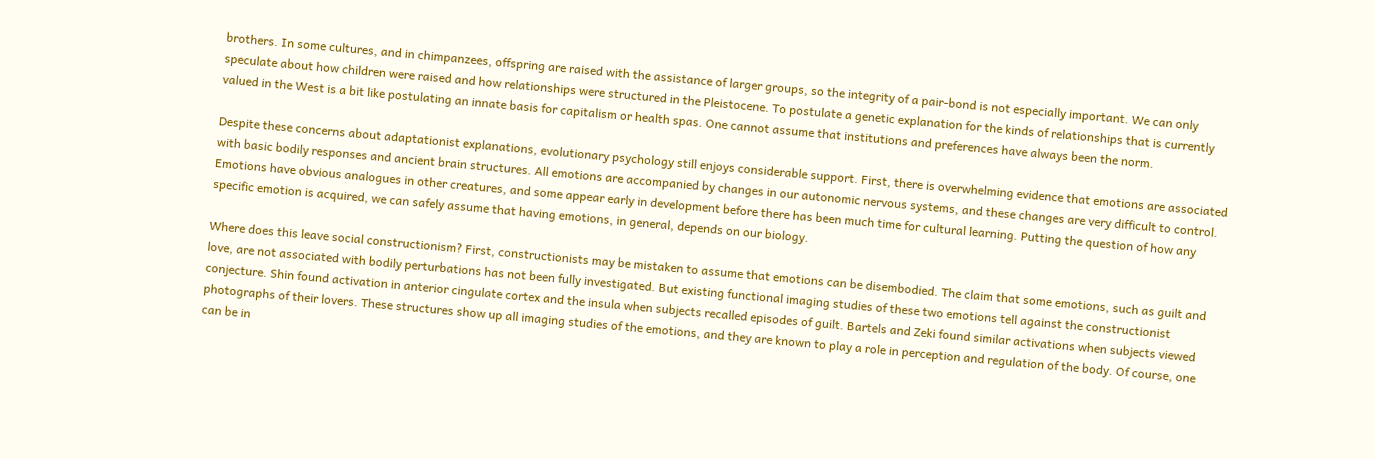brothers. In some cultures, and in chimpanzees, offspring are raised with the assistance of larger groups, so the integrity of a pair-bond is not especially important. We can only speculate about how children were raised and how relationships were structured in the Pleistocene. To postulate a genetic explanation for the kinds of relationships that is currently valued in the West is a bit like postulating an innate basis for capitalism or health spas. One cannot assume that institutions and preferences have always been the norm.

Despite these concerns about adaptationist explanations, evolutionary psychology still enjoys considerable support. First, there is overwhelming evidence that emotions are associated with basic bodily responses and ancient brain structures. All emotions are accompanied by changes in our autonomic nervous systems, and these changes are very difficult to control. Emotions have obvious analogues in other creatures, and some appear early in development before there has been much time for cultural learning. Putting the question of how any specific emotion is acquired, we can safely assume that having emotions, in general, depends on our biology.

Where does this leave social constructionism? First, constructionists may be mistaken to assume that emotions can be disembodied. The claim that some emotions, such as guilt and love, are not associated with bodily perturbations has not been fully investigated. But existing functional imaging studies of these two emotions tell against the constructionist conjecture. Shin found activation in anterior cingulate cortex and the insula when subjects recalled episodes of guilt. Bartels and Zeki found similar activations when subjects viewed photographs of their lovers. These structures show up all imaging studies of the emotions, and they are known to play a role in perception and regulation of the body. Of course, one can be in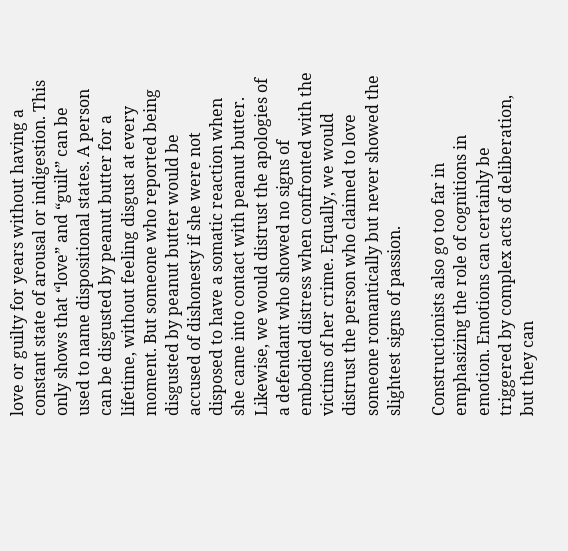love or guilty for years without having a constant state of arousal or indigestion. This only shows that “love” and “guilt” can be used to name dispositional states. A person can be disgusted by peanut butter for a lifetime, without feeling disgust at every moment. But someone who reported being disgusted by peanut butter would be accused of dishonesty if she were not disposed to have a somatic reaction when she came into contact with peanut butter. Likewise, we would distrust the apologies of a defendant who showed no signs of embodied distress when confronted with the victims of her crime. Equally, we would distrust the person who claimed to love someone romantically but never showed the slightest signs of passion.

Constructionists also go too far in emphasizing the role of cognitions in emotion. Emotions can certainly be triggered by complex acts of deliberation, but they can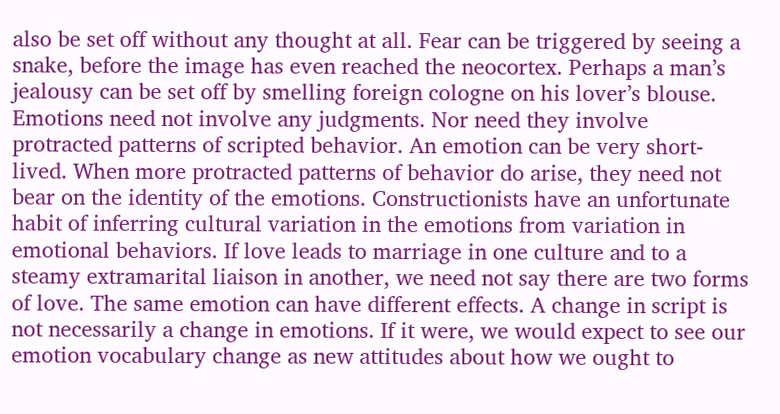also be set off without any thought at all. Fear can be triggered by seeing a snake, before the image has even reached the neocortex. Perhaps a man’s jealousy can be set off by smelling foreign cologne on his lover’s blouse. Emotions need not involve any judgments. Nor need they involve protracted patterns of scripted behavior. An emotion can be very short-lived. When more protracted patterns of behavior do arise, they need not bear on the identity of the emotions. Constructionists have an unfortunate habit of inferring cultural variation in the emotions from variation in emotional behaviors. If love leads to marriage in one culture and to a steamy extramarital liaison in another, we need not say there are two forms of love. The same emotion can have different effects. A change in script is not necessarily a change in emotions. If it were, we would expect to see our emotion vocabulary change as new attitudes about how we ought to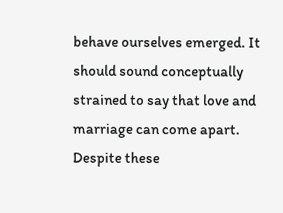behave ourselves emerged. It should sound conceptually strained to say that love and marriage can come apart. Despite these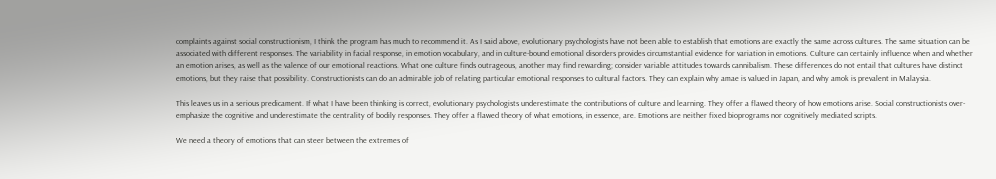complaints against social constructionism, I think the program has much to recommend it. As I said above, evolutionary psychologists have not been able to establish that emotions are exactly the same across cultures. The same situation can be associated with different responses. The variability in facial response, in emotion vocabulary, and in culture-bound emotional disorders provides circumstantial evidence for variation in emotions. Culture can certainly influence when and whether an emotion arises, as well as the valence of our emotional reactions. What one culture finds outrageous, another may find rewarding; consider variable attitudes towards cannibalism. These differences do not entail that cultures have distinct emotions, but they raise that possibility. Constructionists can do an admirable job of relating particular emotional responses to cultural factors. They can explain why amae is valued in Japan, and why amok is prevalent in Malaysia.

This leaves us in a serious predicament. If what I have been thinking is correct, evolutionary psychologists underestimate the contributions of culture and learning. They offer a flawed theory of how emotions arise. Social constructionists over-emphasize the cognitive and underestimate the centrality of bodily responses. They offer a flawed theory of what emotions, in essence, are. Emotions are neither fixed bioprograms nor cognitively mediated scripts.

We need a theory of emotions that can steer between the extremes of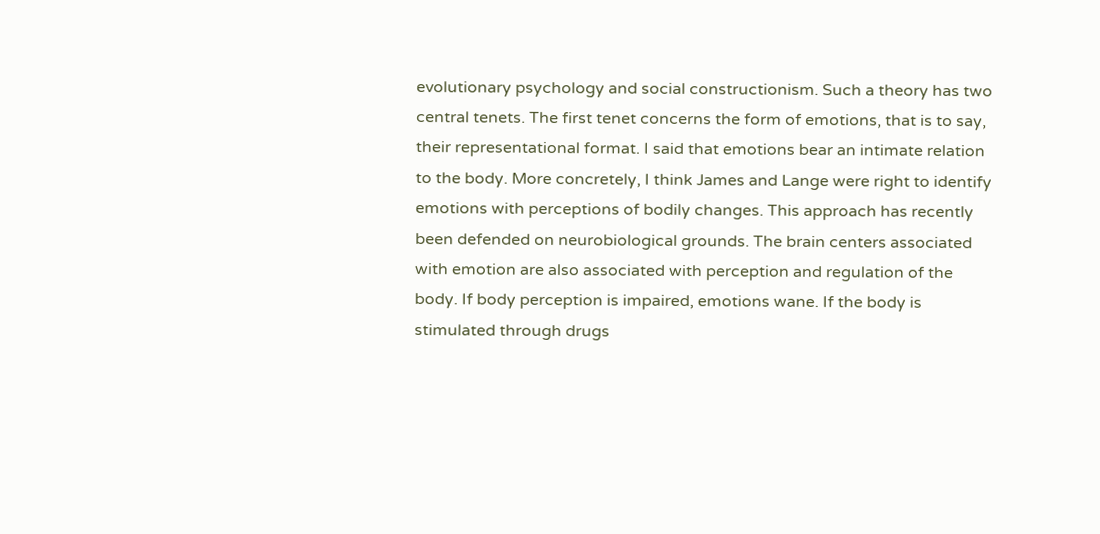evolutionary psychology and social constructionism. Such a theory has two central tenets. The first tenet concerns the form of emotions, that is to say, their representational format. I said that emotions bear an intimate relation to the body. More concretely, I think James and Lange were right to identify emotions with perceptions of bodily changes. This approach has recently been defended on neurobiological grounds. The brain centers associated with emotion are also associated with perception and regulation of the body. If body perception is impaired, emotions wane. If the body is stimulated through drugs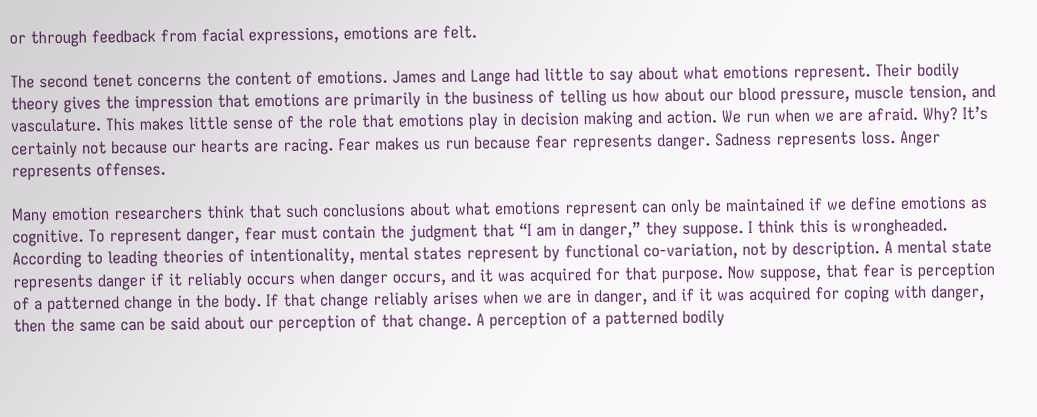or through feedback from facial expressions, emotions are felt.

The second tenet concerns the content of emotions. James and Lange had little to say about what emotions represent. Their bodily theory gives the impression that emotions are primarily in the business of telling us how about our blood pressure, muscle tension, and vasculature. This makes little sense of the role that emotions play in decision making and action. We run when we are afraid. Why? It’s certainly not because our hearts are racing. Fear makes us run because fear represents danger. Sadness represents loss. Anger represents offenses.

Many emotion researchers think that such conclusions about what emotions represent can only be maintained if we define emotions as cognitive. To represent danger, fear must contain the judgment that “I am in danger,” they suppose. I think this is wrongheaded. According to leading theories of intentionality, mental states represent by functional co-variation, not by description. A mental state represents danger if it reliably occurs when danger occurs, and it was acquired for that purpose. Now suppose, that fear is perception of a patterned change in the body. If that change reliably arises when we are in danger, and if it was acquired for coping with danger, then the same can be said about our perception of that change. A perception of a patterned bodily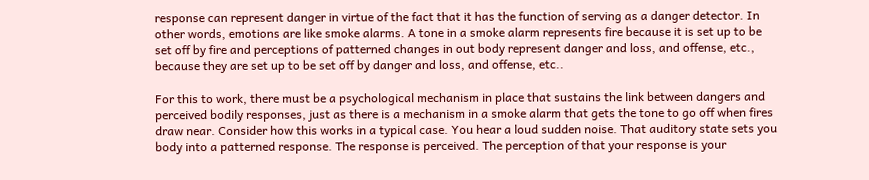response can represent danger in virtue of the fact that it has the function of serving as a danger detector. In other words, emotions are like smoke alarms. A tone in a smoke alarm represents fire because it is set up to be set off by fire and perceptions of patterned changes in out body represent danger and loss, and offense, etc., because they are set up to be set off by danger and loss, and offense, etc..

For this to work, there must be a psychological mechanism in place that sustains the link between dangers and perceived bodily responses, just as there is a mechanism in a smoke alarm that gets the tone to go off when fires draw near. Consider how this works in a typical case. You hear a loud sudden noise. That auditory state sets you body into a patterned response. The response is perceived. The perception of that your response is your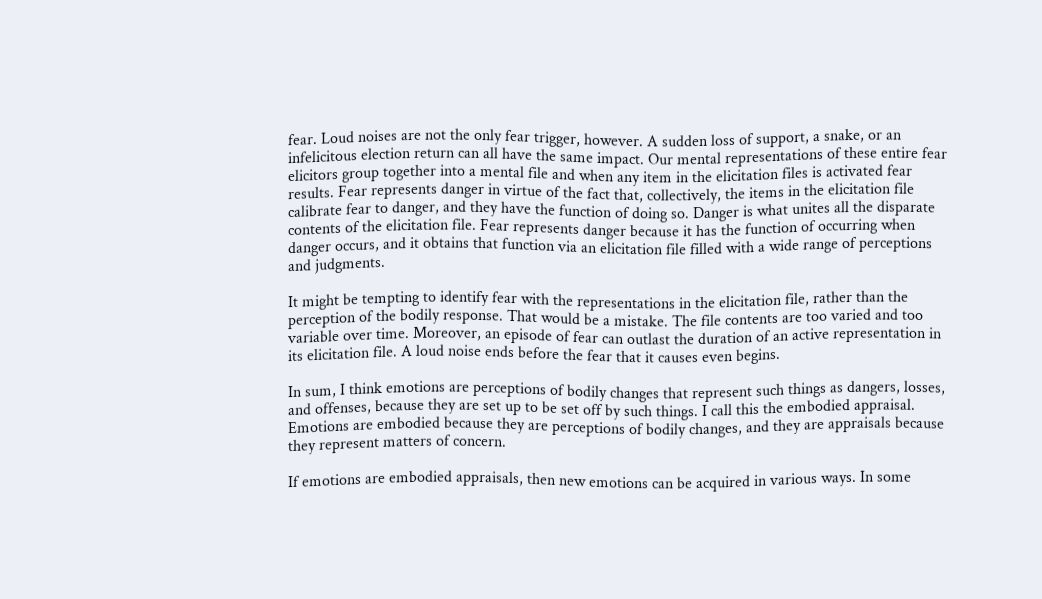fear. Loud noises are not the only fear trigger, however. A sudden loss of support, a snake, or an infelicitous election return can all have the same impact. Our mental representations of these entire fear elicitors group together into a mental file and when any item in the elicitation files is activated fear results. Fear represents danger in virtue of the fact that, collectively, the items in the elicitation file calibrate fear to danger, and they have the function of doing so. Danger is what unites all the disparate contents of the elicitation file. Fear represents danger because it has the function of occurring when danger occurs, and it obtains that function via an elicitation file filled with a wide range of perceptions and judgments.

It might be tempting to identify fear with the representations in the elicitation file, rather than the perception of the bodily response. That would be a mistake. The file contents are too varied and too variable over time. Moreover, an episode of fear can outlast the duration of an active representation in its elicitation file. A loud noise ends before the fear that it causes even begins.

In sum, I think emotions are perceptions of bodily changes that represent such things as dangers, losses, and offenses, because they are set up to be set off by such things. I call this the embodied appraisal. Emotions are embodied because they are perceptions of bodily changes, and they are appraisals because they represent matters of concern.

If emotions are embodied appraisals, then new emotions can be acquired in various ways. In some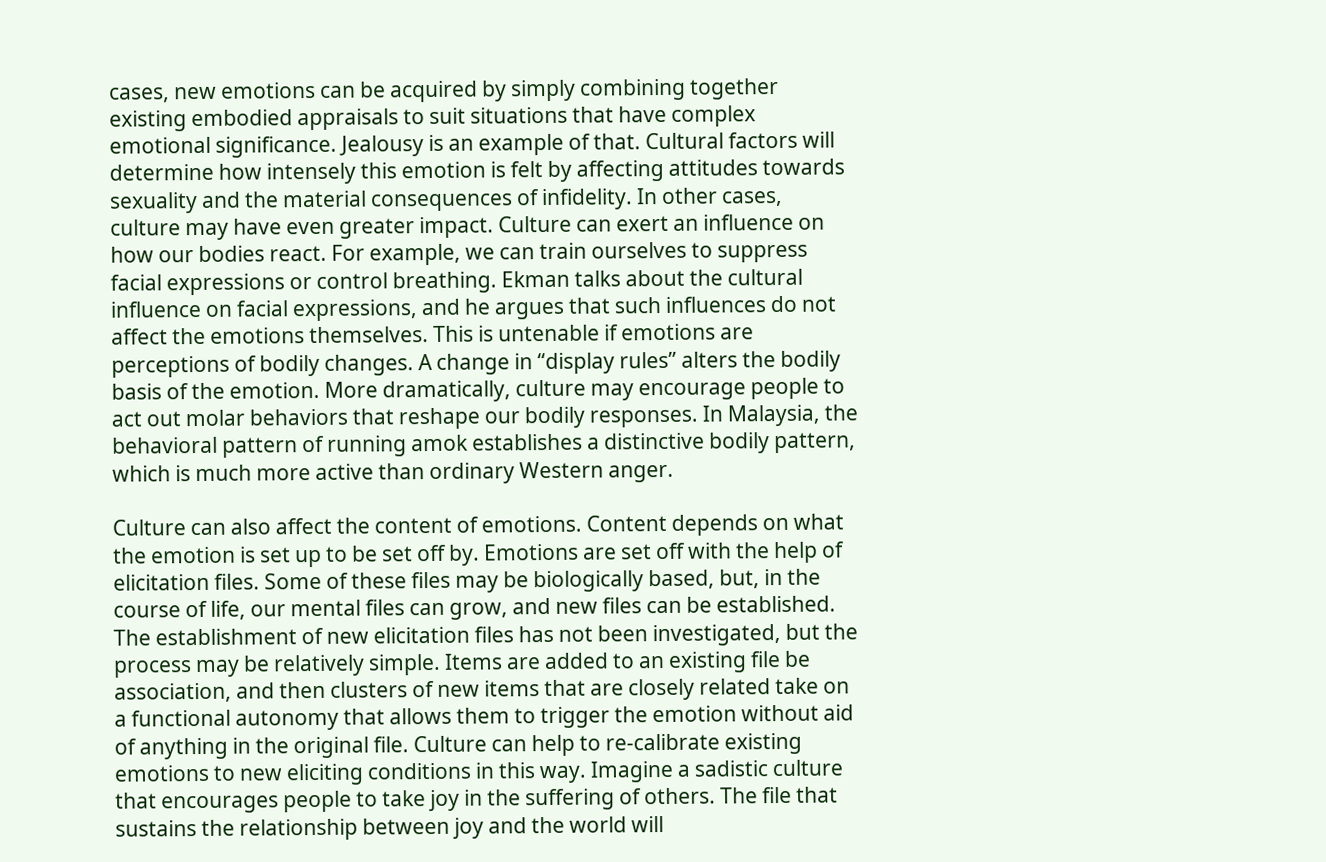cases, new emotions can be acquired by simply combining together existing embodied appraisals to suit situations that have complex emotional significance. Jealousy is an example of that. Cultural factors will determine how intensely this emotion is felt by affecting attitudes towards sexuality and the material consequences of infidelity. In other cases, culture may have even greater impact. Culture can exert an influence on how our bodies react. For example, we can train ourselves to suppress facial expressions or control breathing. Ekman talks about the cultural influence on facial expressions, and he argues that such influences do not affect the emotions themselves. This is untenable if emotions are perceptions of bodily changes. A change in “display rules” alters the bodily basis of the emotion. More dramatically, culture may encourage people to act out molar behaviors that reshape our bodily responses. In Malaysia, the behavioral pattern of running amok establishes a distinctive bodily pattern, which is much more active than ordinary Western anger.

Culture can also affect the content of emotions. Content depends on what the emotion is set up to be set off by. Emotions are set off with the help of elicitation files. Some of these files may be biologically based, but, in the course of life, our mental files can grow, and new files can be established. The establishment of new elicitation files has not been investigated, but the process may be relatively simple. Items are added to an existing file be association, and then clusters of new items that are closely related take on a functional autonomy that allows them to trigger the emotion without aid of anything in the original file. Culture can help to re-calibrate existing emotions to new eliciting conditions in this way. Imagine a sadistic culture that encourages people to take joy in the suffering of others. The file that sustains the relationship between joy and the world will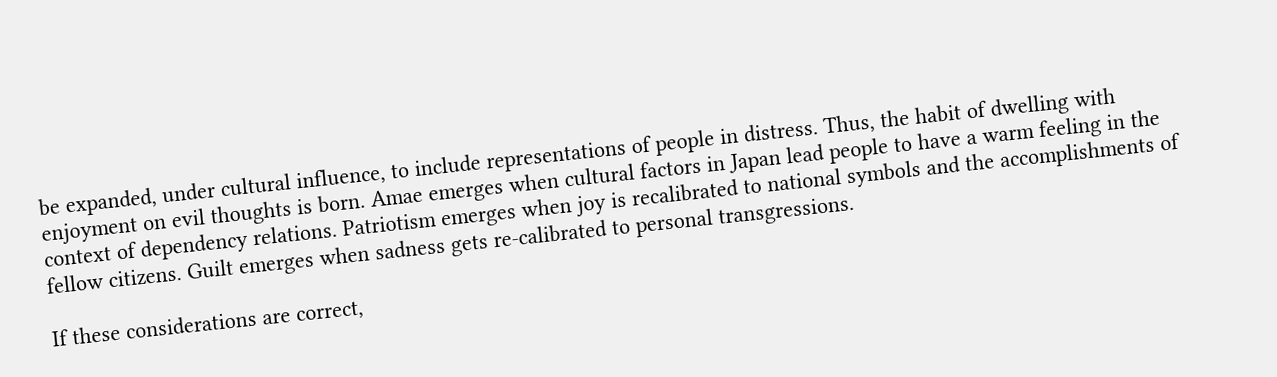be expanded, under cultural influence, to include representations of people in distress. Thus, the habit of dwelling with enjoyment on evil thoughts is born. Amae emerges when cultural factors in Japan lead people to have a warm feeling in the context of dependency relations. Patriotism emerges when joy is recalibrated to national symbols and the accomplishments of fellow citizens. Guilt emerges when sadness gets re-calibrated to personal transgressions.

If these considerations are correct,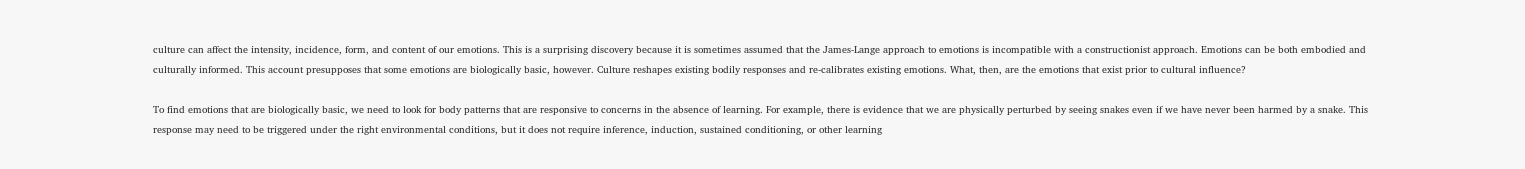culture can affect the intensity, incidence, form, and content of our emotions. This is a surprising discovery because it is sometimes assumed that the James-Lange approach to emotions is incompatible with a constructionist approach. Emotions can be both embodied and culturally informed. This account presupposes that some emotions are biologically basic, however. Culture reshapes existing bodily responses and re-calibrates existing emotions. What, then, are the emotions that exist prior to cultural influence?

To find emotions that are biologically basic, we need to look for body patterns that are responsive to concerns in the absence of learning. For example, there is evidence that we are physically perturbed by seeing snakes even if we have never been harmed by a snake. This response may need to be triggered under the right environmental conditions, but it does not require inference, induction, sustained conditioning, or other learning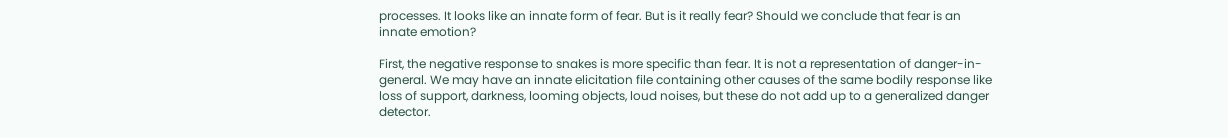processes. It looks like an innate form of fear. But is it really fear? Should we conclude that fear is an innate emotion?

First, the negative response to snakes is more specific than fear. It is not a representation of danger-in-general. We may have an innate elicitation file containing other causes of the same bodily response like loss of support, darkness, looming objects, loud noises, but these do not add up to a generalized danger detector.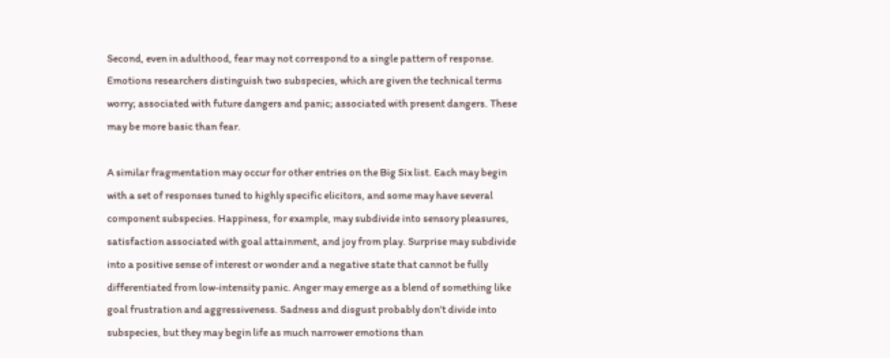Second, even in adulthood, fear may not correspond to a single pattern of response. Emotions researchers distinguish two subspecies, which are given the technical terms worry; associated with future dangers and panic; associated with present dangers. These may be more basic than fear.

A similar fragmentation may occur for other entries on the Big Six list. Each may begin with a set of responses tuned to highly specific elicitors, and some may have several component subspecies. Happiness, for example, may subdivide into sensory pleasures, satisfaction associated with goal attainment, and joy from play. Surprise may subdivide into a positive sense of interest or wonder and a negative state that cannot be fully differentiated from low-intensity panic. Anger may emerge as a blend of something like goal frustration and aggressiveness. Sadness and disgust probably don’t divide into subspecies, but they may begin life as much narrower emotions than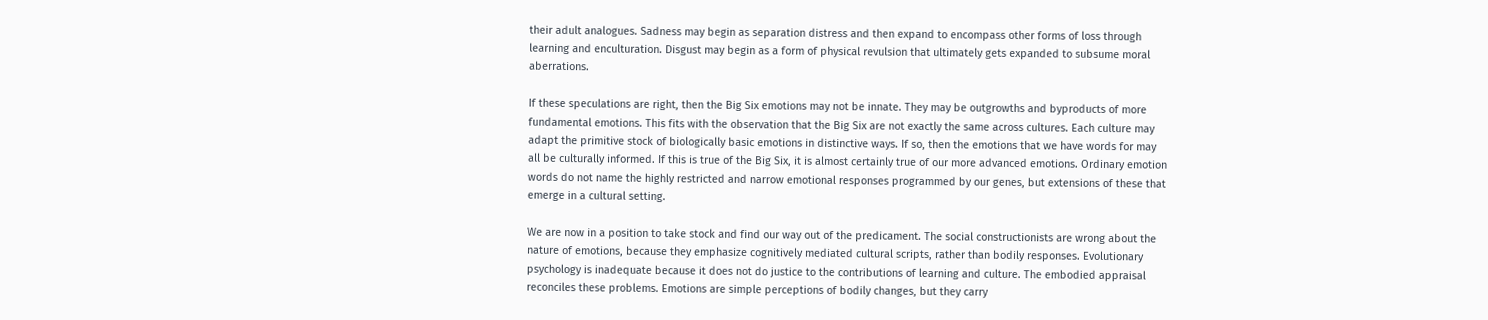their adult analogues. Sadness may begin as separation distress and then expand to encompass other forms of loss through learning and enculturation. Disgust may begin as a form of physical revulsion that ultimately gets expanded to subsume moral aberrations.

If these speculations are right, then the Big Six emotions may not be innate. They may be outgrowths and byproducts of more fundamental emotions. This fits with the observation that the Big Six are not exactly the same across cultures. Each culture may adapt the primitive stock of biologically basic emotions in distinctive ways. If so, then the emotions that we have words for may all be culturally informed. If this is true of the Big Six, it is almost certainly true of our more advanced emotions. Ordinary emotion words do not name the highly restricted and narrow emotional responses programmed by our genes, but extensions of these that emerge in a cultural setting.

We are now in a position to take stock and find our way out of the predicament. The social constructionists are wrong about the nature of emotions, because they emphasize cognitively mediated cultural scripts, rather than bodily responses. Evolutionary psychology is inadequate because it does not do justice to the contributions of learning and culture. The embodied appraisal reconciles these problems. Emotions are simple perceptions of bodily changes, but they carry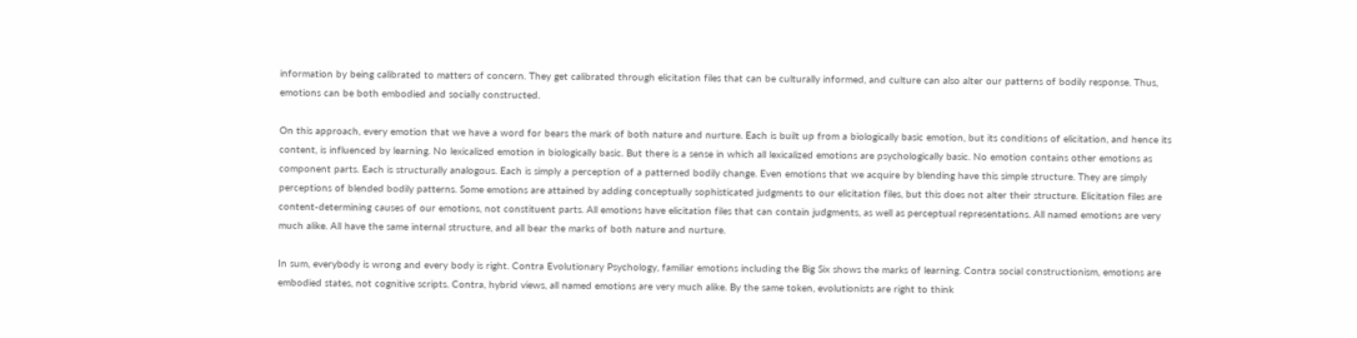information by being calibrated to matters of concern. They get calibrated through elicitation files that can be culturally informed, and culture can also alter our patterns of bodily response. Thus, emotions can be both embodied and socially constructed.

On this approach, every emotion that we have a word for bears the mark of both nature and nurture. Each is built up from a biologically basic emotion, but its conditions of elicitation, and hence its content, is influenced by learning. No lexicalized emotion in biologically basic. But there is a sense in which all lexicalized emotions are psychologically basic. No emotion contains other emotions as component parts. Each is structurally analogous. Each is simply a perception of a patterned bodily change. Even emotions that we acquire by blending have this simple structure. They are simply perceptions of blended bodily patterns. Some emotions are attained by adding conceptually sophisticated judgments to our elicitation files, but this does not alter their structure. Elicitation files are content-determining causes of our emotions, not constituent parts. All emotions have elicitation files that can contain judgments, as well as perceptual representations. All named emotions are very much alike. All have the same internal structure, and all bear the marks of both nature and nurture.

In sum, everybody is wrong and every body is right. Contra Evolutionary Psychology, familiar emotions including the Big Six shows the marks of learning. Contra social constructionism, emotions are embodied states, not cognitive scripts. Contra, hybrid views, all named emotions are very much alike. By the same token, evolutionists are right to think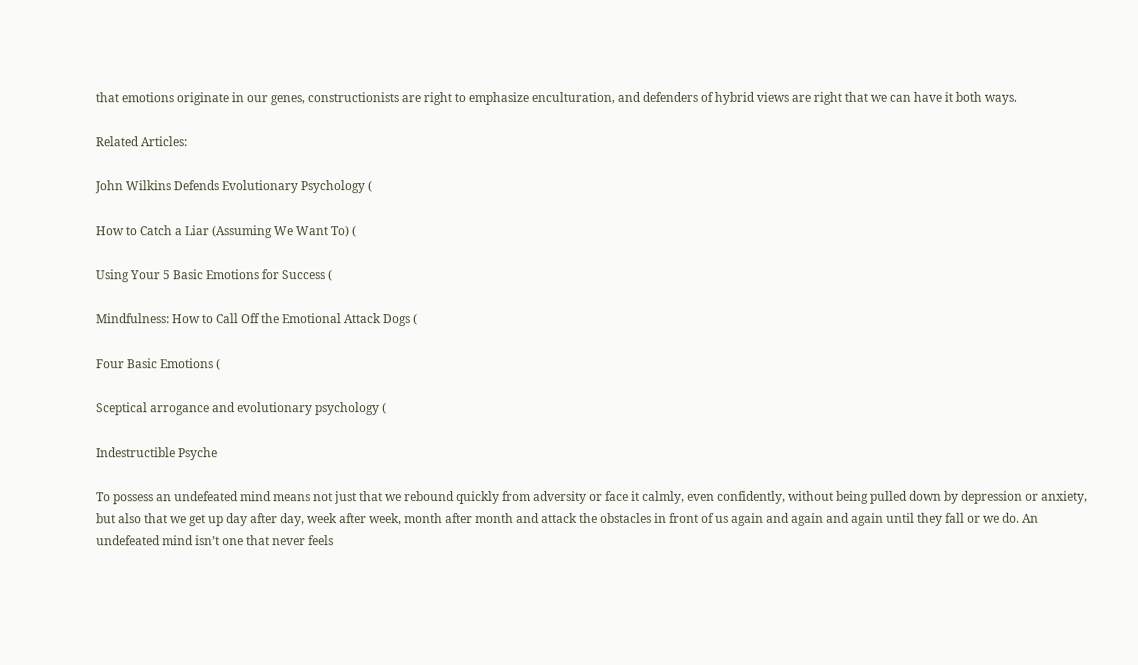that emotions originate in our genes, constructionists are right to emphasize enculturation, and defenders of hybrid views are right that we can have it both ways.

Related Articles:

John Wilkins Defends Evolutionary Psychology (

How to Catch a Liar (Assuming We Want To) (

Using Your 5 Basic Emotions for Success (

Mindfulness: How to Call Off the Emotional Attack Dogs (

Four Basic Emotions (

Sceptical arrogance and evolutionary psychology (

Indestructible Psyche

To possess an undefeated mind means not just that we rebound quickly from adversity or face it calmly, even confidently, without being pulled down by depression or anxiety, but also that we get up day after day, week after week, month after month and attack the obstacles in front of us again and again and again until they fall or we do. An undefeated mind isn’t one that never feels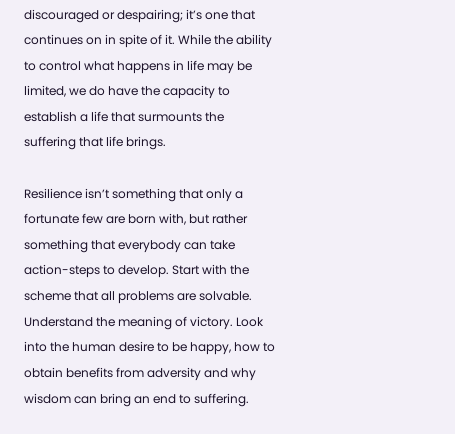discouraged or despairing; it’s one that continues on in spite of it. While the ability to control what happens in life may be limited, we do have the capacity to establish a life that surmounts the suffering that life brings.

Resilience isn’t something that only a fortunate few are born with, but rather something that everybody can take action-steps to develop. Start with the scheme that all problems are solvable. Understand the meaning of victory. Look into the human desire to be happy, how to obtain benefits from adversity and why wisdom can bring an end to suffering.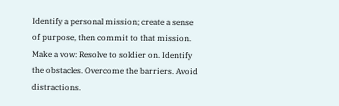Identify a personal mission; create a sense of purpose, then commit to that mission. Make a vow: Resolve to soldier on. Identify the obstacles. Overcome the barriers. Avoid distractions.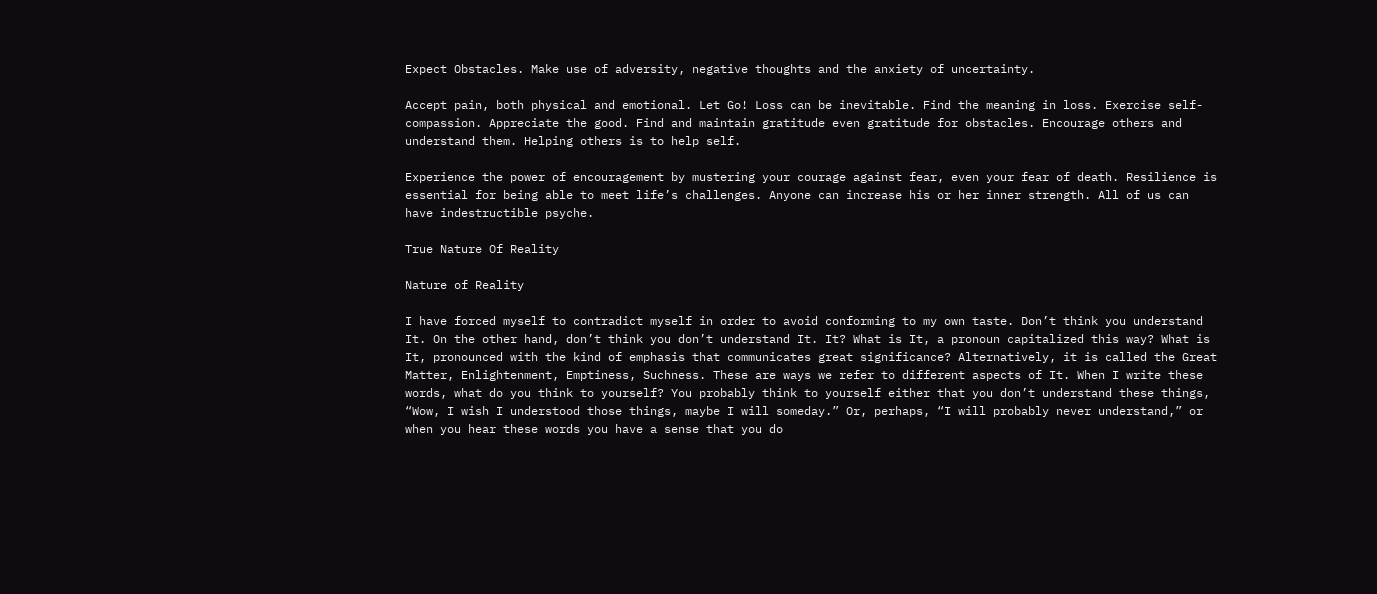Expect Obstacles. Make use of adversity, negative thoughts and the anxiety of uncertainty.

Accept pain, both physical and emotional. Let Go! Loss can be inevitable. Find the meaning in loss. Exercise self-compassion. Appreciate the good. Find and maintain gratitude even gratitude for obstacles. Encourage others and understand them. Helping others is to help self.

Experience the power of encouragement by mustering your courage against fear, even your fear of death. Resilience is essential for being able to meet life’s challenges. Anyone can increase his or her inner strength. All of us can have indestructible psyche.

True Nature Of Reality

Nature of Reality

I have forced myself to contradict myself in order to avoid conforming to my own taste. Don’t think you understand It. On the other hand, don’t think you don’t understand It. It? What is It, a pronoun capitalized this way? What is It, pronounced with the kind of emphasis that communicates great significance? Alternatively, it is called the Great Matter, Enlightenment, Emptiness, Suchness. These are ways we refer to different aspects of It. When I write these words, what do you think to yourself? You probably think to yourself either that you don’t understand these things, “Wow, I wish I understood those things, maybe I will someday.” Or, perhaps, “I will probably never understand,” or when you hear these words you have a sense that you do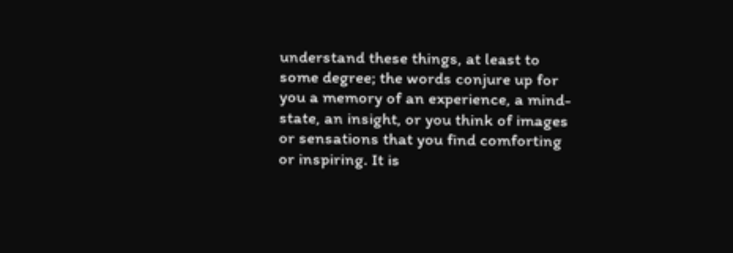understand these things, at least to some degree; the words conjure up for you a memory of an experience, a mind-state, an insight, or you think of images or sensations that you find comforting or inspiring. It is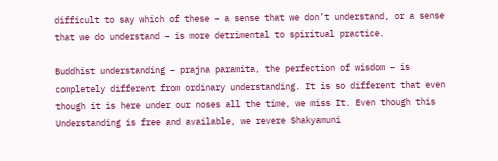difficult to say which of these – a sense that we don’t understand, or a sense that we do understand – is more detrimental to spiritual practice.

Buddhist understanding – prajna paramita, the perfection of wisdom – is completely different from ordinary understanding. It is so different that even though it is here under our noses all the time, we miss It. Even though this Understanding is free and available, we revere Shakyamuni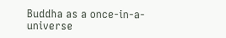Buddha as a once-in-a-universe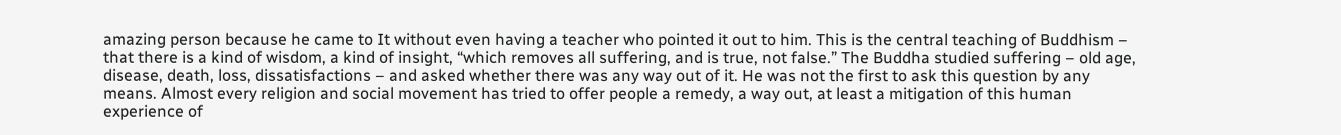amazing person because he came to It without even having a teacher who pointed it out to him. This is the central teaching of Buddhism – that there is a kind of wisdom, a kind of insight, “which removes all suffering, and is true, not false.” The Buddha studied suffering – old age, disease, death, loss, dissatisfactions – and asked whether there was any way out of it. He was not the first to ask this question by any means. Almost every religion and social movement has tried to offer people a remedy, a way out, at least a mitigation of this human experience of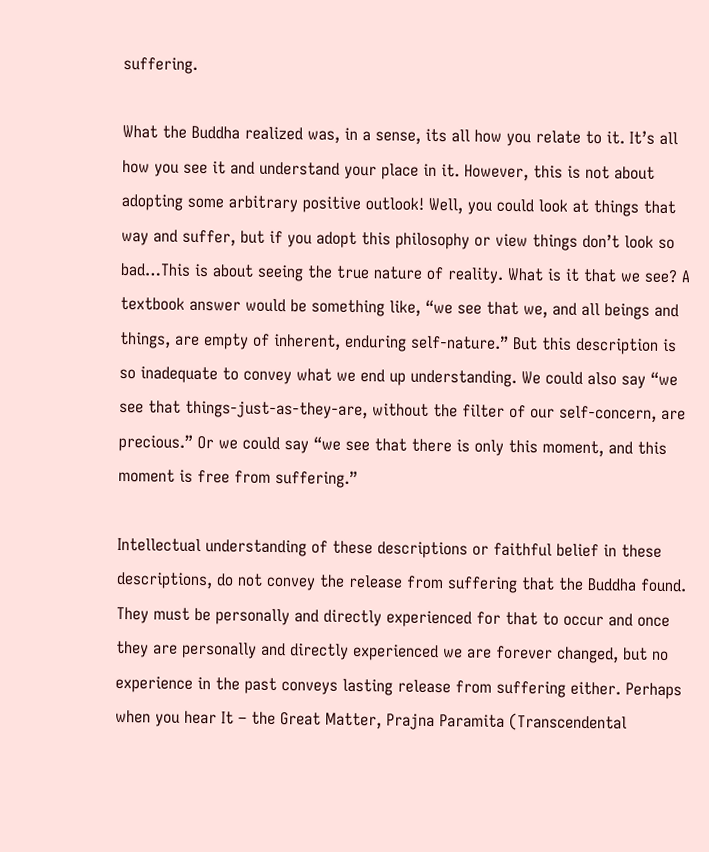suffering.

What the Buddha realized was, in a sense, its all how you relate to it. It’s all how you see it and understand your place in it. However, this is not about adopting some arbitrary positive outlook! Well, you could look at things that way and suffer, but if you adopt this philosophy or view things don’t look so bad…This is about seeing the true nature of reality. What is it that we see? A textbook answer would be something like, “we see that we, and all beings and things, are empty of inherent, enduring self-nature.” But this description is so inadequate to convey what we end up understanding. We could also say “we see that things-just-as-they-are, without the filter of our self-concern, are precious.” Or we could say “we see that there is only this moment, and this moment is free from suffering.”

Intellectual understanding of these descriptions or faithful belief in these descriptions, do not convey the release from suffering that the Buddha found. They must be personally and directly experienced for that to occur and once they are personally and directly experienced we are forever changed, but no experience in the past conveys lasting release from suffering either. Perhaps when you hear It – the Great Matter, Prajna Paramita (Transcendental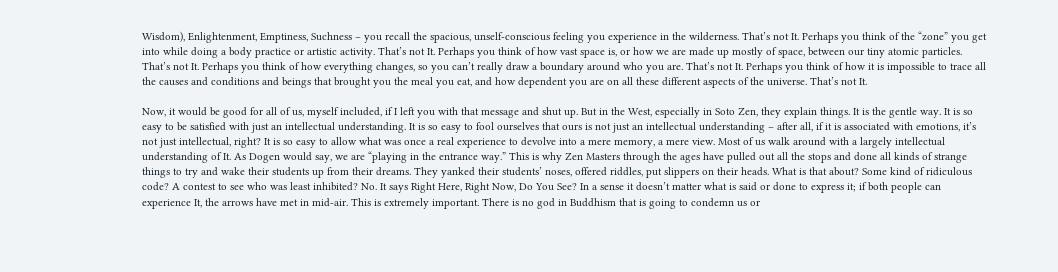Wisdom), Enlightenment, Emptiness, Suchness – you recall the spacious, unself-conscious feeling you experience in the wilderness. That’s not It. Perhaps you think of the “zone” you get into while doing a body practice or artistic activity. That’s not It. Perhaps you think of how vast space is, or how we are made up mostly of space, between our tiny atomic particles. That’s not It. Perhaps you think of how everything changes, so you can’t really draw a boundary around who you are. That’s not It. Perhaps you think of how it is impossible to trace all the causes and conditions and beings that brought you the meal you eat, and how dependent you are on all these different aspects of the universe. That’s not It.

Now, it would be good for all of us, myself included, if I left you with that message and shut up. But in the West, especially in Soto Zen, they explain things. It is the gentle way. It is so easy to be satisfied with just an intellectual understanding. It is so easy to fool ourselves that ours is not just an intellectual understanding – after all, if it is associated with emotions, it’s not just intellectual, right? It is so easy to allow what was once a real experience to devolve into a mere memory, a mere view. Most of us walk around with a largely intellectual understanding of It. As Dogen would say, we are “playing in the entrance way.” This is why Zen Masters through the ages have pulled out all the stops and done all kinds of strange things to try and wake their students up from their dreams. They yanked their students’ noses, offered riddles, put slippers on their heads. What is that about? Some kind of ridiculous code? A contest to see who was least inhibited? No. It says Right Here, Right Now, Do You See? In a sense it doesn’t matter what is said or done to express it; if both people can experience It, the arrows have met in mid-air. This is extremely important. There is no god in Buddhism that is going to condemn us or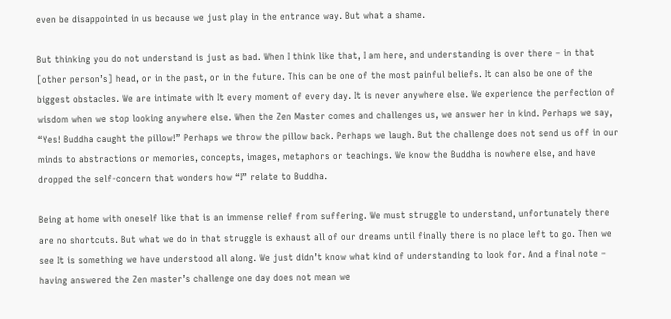even be disappointed in us because we just play in the entrance way. But what a shame.

But thinking you do not understand is just as bad. When I think like that, I am here, and understanding is over there – in that [other person’s] head, or in the past, or in the future. This can be one of the most painful beliefs. It can also be one of the biggest obstacles. We are intimate with It every moment of every day. It is never anywhere else. We experience the perfection of wisdom when we stop looking anywhere else. When the Zen Master comes and challenges us, we answer her in kind. Perhaps we say, “Yes! Buddha caught the pillow!” Perhaps we throw the pillow back. Perhaps we laugh. But the challenge does not send us off in our minds to abstractions or memories, concepts, images, metaphors or teachings. We know the Buddha is nowhere else, and have dropped the self-concern that wonders how “I” relate to Buddha.

Being at home with oneself like that is an immense relief from suffering. We must struggle to understand, unfortunately there are no shortcuts. But what we do in that struggle is exhaust all of our dreams until finally there is no place left to go. Then we see It is something we have understood all along. We just didn’t know what kind of understanding to look for. And a final note – having answered the Zen master’s challenge one day does not mean we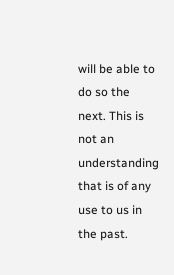will be able to do so the next. This is not an understanding that is of any use to us in the past.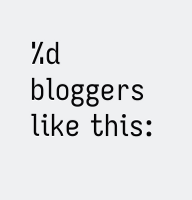%d bloggers like this: